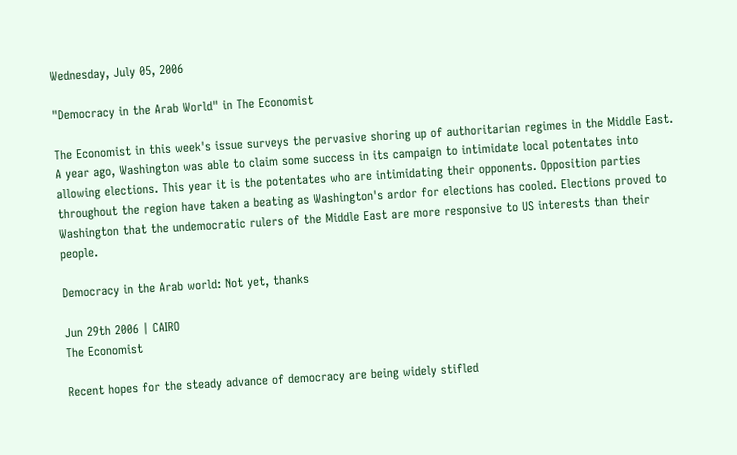Wednesday, July 05, 2006

"Democracy in the Arab World" in The Economist

The Economist in this week's issue surveys the pervasive shoring up of authoritarian regimes in the Middle East. A year ago, Washington was able to claim some success in its campaign to intimidate local potentates into allowing elections. This year it is the potentates who are intimidating their opponents. Opposition parties throughout the region have taken a beating as Washington's ardor for elections has cooled. Elections proved to Washington that the undemocratic rulers of the Middle East are more responsive to US interests than their people.

Democracy in the Arab world: Not yet, thanks

Jun 29th 2006 | CAIRO
The Economist

Recent hopes for the steady advance of democracy are being widely stifled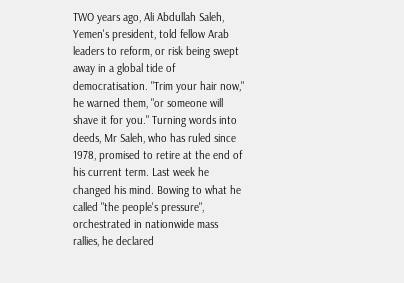TWO years ago, Ali Abdullah Saleh, Yemen's president, told fellow Arab leaders to reform, or risk being swept away in a global tide of democratisation. "Trim your hair now," he warned them, "or someone will shave it for you." Turning words into deeds, Mr Saleh, who has ruled since 1978, promised to retire at the end of his current term. Last week he changed his mind. Bowing to what he called "the people's pressure", orchestrated in nationwide mass rallies, he declared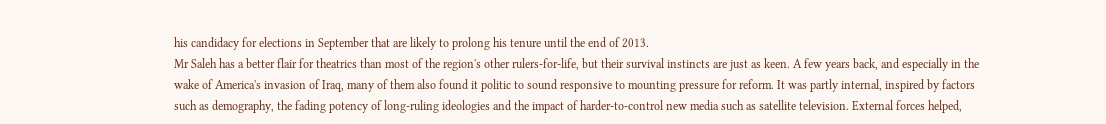his candidacy for elections in September that are likely to prolong his tenure until the end of 2013.
Mr Saleh has a better flair for theatrics than most of the region's other rulers-for-life, but their survival instincts are just as keen. A few years back, and especially in the wake of America's invasion of Iraq, many of them also found it politic to sound responsive to mounting pressure for reform. It was partly internal, inspired by factors such as demography, the fading potency of long-ruling ideologies and the impact of harder-to-control new media such as satellite television. External forces helped,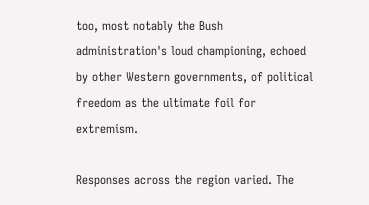too, most notably the Bush administration's loud championing, echoed by other Western governments, of political freedom as the ultimate foil for extremism.

Responses across the region varied. The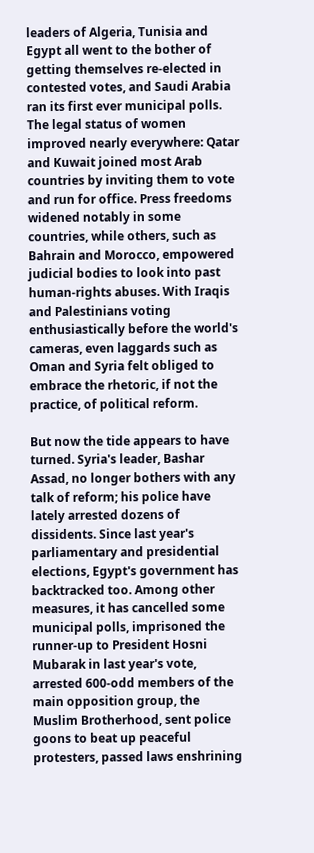leaders of Algeria, Tunisia and Egypt all went to the bother of getting themselves re-elected in contested votes, and Saudi Arabia ran its first ever municipal polls. The legal status of women improved nearly everywhere: Qatar and Kuwait joined most Arab countries by inviting them to vote and run for office. Press freedoms widened notably in some countries, while others, such as Bahrain and Morocco, empowered judicial bodies to look into past human-rights abuses. With Iraqis and Palestinians voting enthusiastically before the world's cameras, even laggards such as Oman and Syria felt obliged to embrace the rhetoric, if not the practice, of political reform.

But now the tide appears to have turned. Syria's leader, Bashar Assad, no longer bothers with any talk of reform; his police have lately arrested dozens of dissidents. Since last year's parliamentary and presidential elections, Egypt's government has backtracked too. Among other measures, it has cancelled some municipal polls, imprisoned the runner-up to President Hosni Mubarak in last year's vote, arrested 600-odd members of the main opposition group, the Muslim Brotherhood, sent police goons to beat up peaceful protesters, passed laws enshrining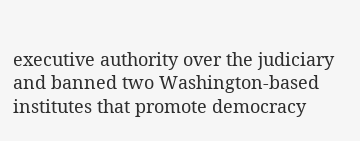executive authority over the judiciary and banned two Washington-based institutes that promote democracy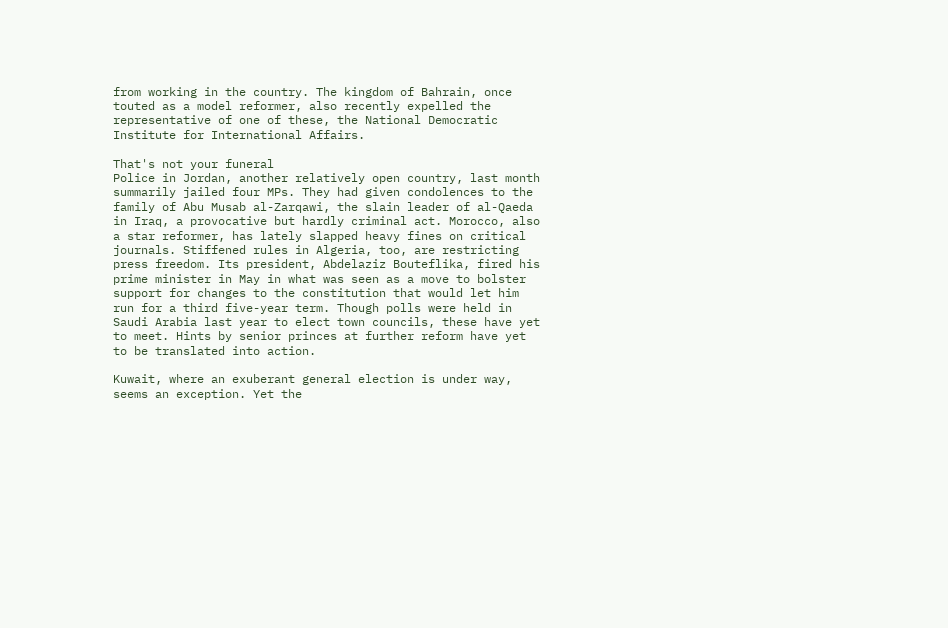from working in the country. The kingdom of Bahrain, once touted as a model reformer, also recently expelled the representative of one of these, the National Democratic Institute for International Affairs.

That's not your funeral
Police in Jordan, another relatively open country, last month summarily jailed four MPs. They had given condolences to the family of Abu Musab al-Zarqawi, the slain leader of al-Qaeda in Iraq, a provocative but hardly criminal act. Morocco, also a star reformer, has lately slapped heavy fines on critical journals. Stiffened rules in Algeria, too, are restricting press freedom. Its president, Abdelaziz Bouteflika, fired his prime minister in May in what was seen as a move to bolster support for changes to the constitution that would let him run for a third five-year term. Though polls were held in Saudi Arabia last year to elect town councils, these have yet to meet. Hints by senior princes at further reform have yet to be translated into action.

Kuwait, where an exuberant general election is under way, seems an exception. Yet the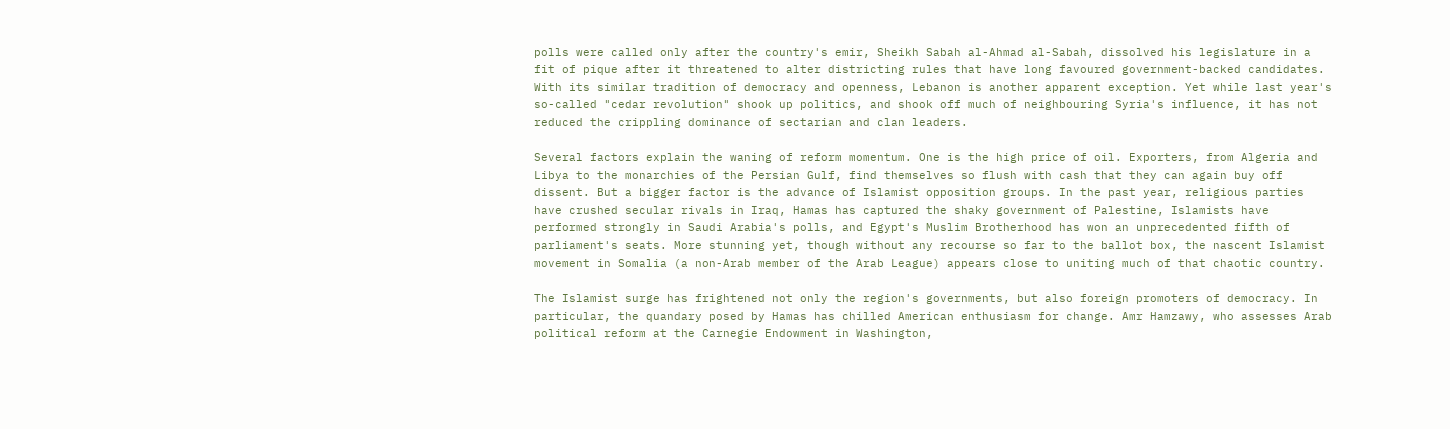polls were called only after the country's emir, Sheikh Sabah al-Ahmad al-Sabah, dissolved his legislature in a fit of pique after it threatened to alter districting rules that have long favoured government-backed candidates. With its similar tradition of democracy and openness, Lebanon is another apparent exception. Yet while last year's so-called "cedar revolution" shook up politics, and shook off much of neighbouring Syria's influence, it has not reduced the crippling dominance of sectarian and clan leaders.

Several factors explain the waning of reform momentum. One is the high price of oil. Exporters, from Algeria and Libya to the monarchies of the Persian Gulf, find themselves so flush with cash that they can again buy off dissent. But a bigger factor is the advance of Islamist opposition groups. In the past year, religious parties have crushed secular rivals in Iraq, Hamas has captured the shaky government of Palestine, Islamists have performed strongly in Saudi Arabia's polls, and Egypt's Muslim Brotherhood has won an unprecedented fifth of parliament's seats. More stunning yet, though without any recourse so far to the ballot box, the nascent Islamist movement in Somalia (a non-Arab member of the Arab League) appears close to uniting much of that chaotic country.

The Islamist surge has frightened not only the region's governments, but also foreign promoters of democracy. In particular, the quandary posed by Hamas has chilled American enthusiasm for change. Amr Hamzawy, who assesses Arab political reform at the Carnegie Endowment in Washington,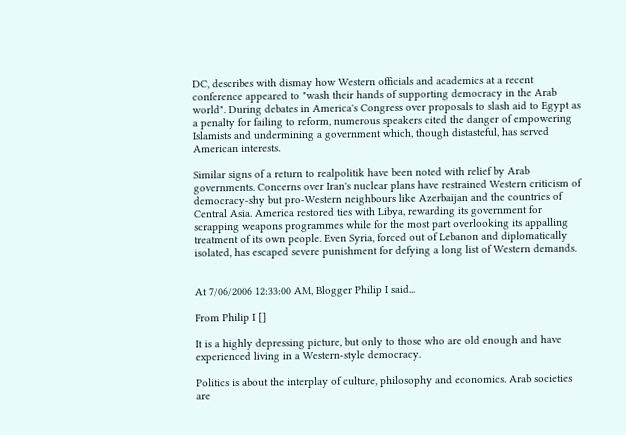DC, describes with dismay how Western officials and academics at a recent conference appeared to "wash their hands of supporting democracy in the Arab world". During debates in America's Congress over proposals to slash aid to Egypt as a penalty for failing to reform, numerous speakers cited the danger of empowering Islamists and undermining a government which, though distasteful, has served American interests.

Similar signs of a return to realpolitik have been noted with relief by Arab governments. Concerns over Iran's nuclear plans have restrained Western criticism of democracy-shy but pro-Western neighbours like Azerbaijan and the countries of Central Asia. America restored ties with Libya, rewarding its government for scrapping weapons programmes while for the most part overlooking its appalling treatment of its own people. Even Syria, forced out of Lebanon and diplomatically isolated, has escaped severe punishment for defying a long list of Western demands.


At 7/06/2006 12:33:00 AM, Blogger Philip I said...

From Philip I []

It is a highly depressing picture, but only to those who are old enough and have experienced living in a Western-style democracy.

Politics is about the interplay of culture, philosophy and economics. Arab societies are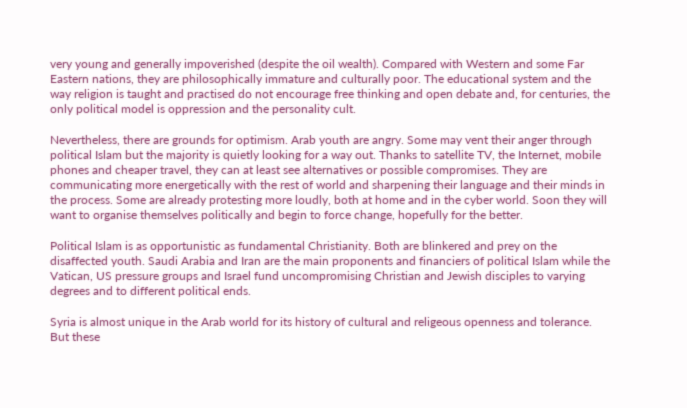very young and generally impoverished (despite the oil wealth). Compared with Western and some Far Eastern nations, they are philosophically immature and culturally poor. The educational system and the way religion is taught and practised do not encourage free thinking and open debate and, for centuries, the only political model is oppression and the personality cult.

Nevertheless, there are grounds for optimism. Arab youth are angry. Some may vent their anger through political Islam but the majority is quietly looking for a way out. Thanks to satellite TV, the Internet, mobile phones and cheaper travel, they can at least see alternatives or possible compromises. They are communicating more energetically with the rest of world and sharpening their language and their minds in the process. Some are already protesting more loudly, both at home and in the cyber world. Soon they will want to organise themselves politically and begin to force change, hopefully for the better.

Political Islam is as opportunistic as fundamental Christianity. Both are blinkered and prey on the disaffected youth. Saudi Arabia and Iran are the main proponents and financiers of political Islam while the Vatican, US pressure groups and Israel fund uncompromising Christian and Jewish disciples to varying degrees and to different political ends.

Syria is almost unique in the Arab world for its history of cultural and religeous openness and tolerance. But these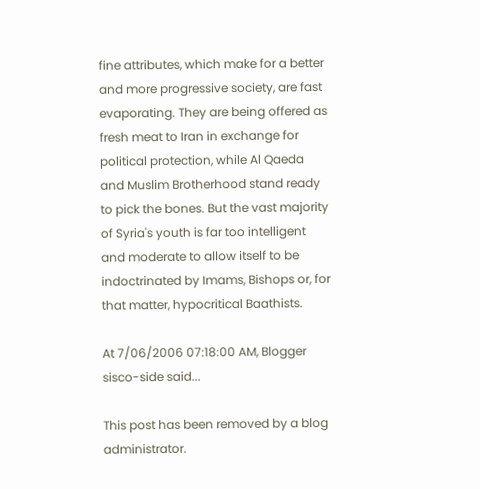fine attributes, which make for a better and more progressive society, are fast evaporating. They are being offered as fresh meat to Iran in exchange for political protection, while Al Qaeda and Muslim Brotherhood stand ready to pick the bones. But the vast majority of Syria's youth is far too intelligent and moderate to allow itself to be indoctrinated by Imams, Bishops or, for that matter, hypocritical Baathists.

At 7/06/2006 07:18:00 AM, Blogger sisco-side said...

This post has been removed by a blog administrator.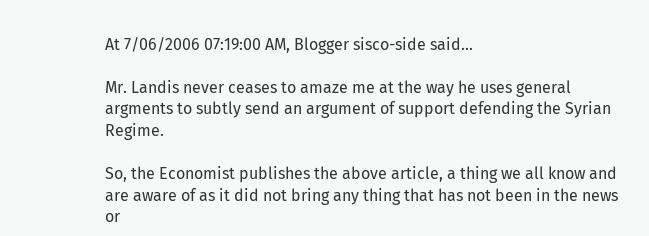At 7/06/2006 07:19:00 AM, Blogger sisco-side said...

Mr. Landis never ceases to amaze me at the way he uses general argments to subtly send an argument of support defending the Syrian Regime.

So, the Economist publishes the above article, a thing we all know and are aware of as it did not bring any thing that has not been in the news or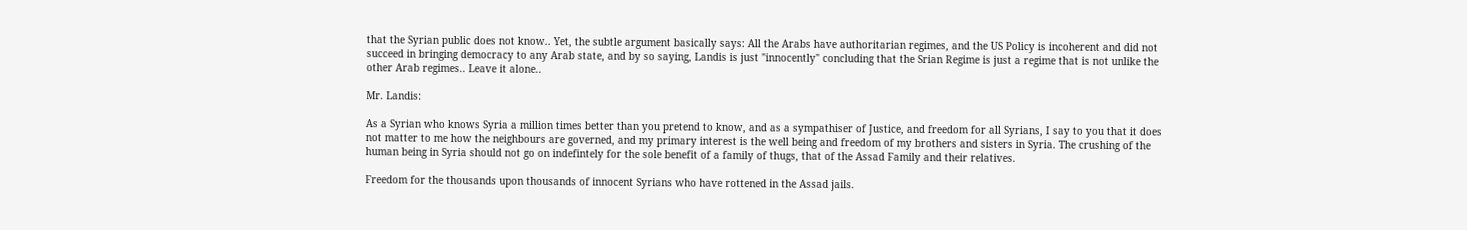that the Syrian public does not know.. Yet, the subtle argument basically says: All the Arabs have authoritarian regimes, and the US Policy is incoherent and did not succeed in bringing democracy to any Arab state, and by so saying, Landis is just "innocently" concluding that the Srian Regime is just a regime that is not unlike the other Arab regimes.. Leave it alone..

Mr. Landis:

As a Syrian who knows Syria a million times better than you pretend to know, and as a sympathiser of Justice, and freedom for all Syrians, I say to you that it does not matter to me how the neighbours are governed, and my primary interest is the well being and freedom of my brothers and sisters in Syria. The crushing of the human being in Syria should not go on indefintely for the sole benefit of a family of thugs, that of the Assad Family and their relatives.

Freedom for the thousands upon thousands of innocent Syrians who have rottened in the Assad jails.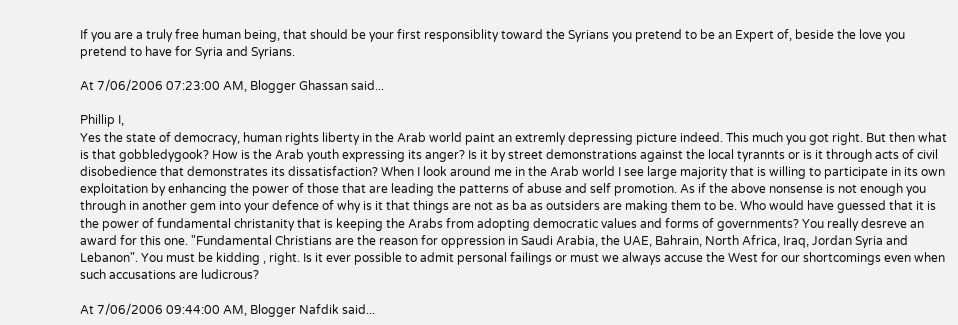If you are a truly free human being, that should be your first responsiblity toward the Syrians you pretend to be an Expert of, beside the love you pretend to have for Syria and Syrians.

At 7/06/2006 07:23:00 AM, Blogger Ghassan said...

Phillip I,
Yes the state of democracy, human rights liberty in the Arab world paint an extremly depressing picture indeed. This much you got right. But then what is that gobbledygook? How is the Arab youth expressing its anger? Is it by street demonstrations against the local tyrannts or is it through acts of civil disobedience that demonstrates its dissatisfaction? When I look around me in the Arab world I see large majority that is willing to participate in its own exploitation by enhancing the power of those that are leading the patterns of abuse and self promotion. As if the above nonsense is not enough you through in another gem into your defence of why is it that things are not as ba as outsiders are making them to be. Who would have guessed that it is the power of fundamental christanity that is keeping the Arabs from adopting democratic values and forms of governments? You really desreve an award for this one. "Fundamental Christians are the reason for oppression in Saudi Arabia, the UAE, Bahrain, North Africa, Iraq, Jordan Syria and Lebanon". You must be kidding , right. Is it ever possible to admit personal failings or must we always accuse the West for our shortcomings even when such accusations are ludicrous?

At 7/06/2006 09:44:00 AM, Blogger Nafdik said...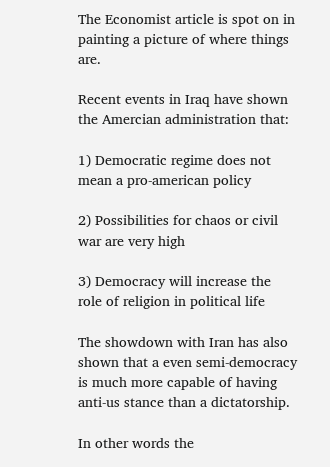The Economist article is spot on in painting a picture of where things are.

Recent events in Iraq have shown the Amercian administration that:

1) Democratic regime does not mean a pro-american policy

2) Possibilities for chaos or civil war are very high

3) Democracy will increase the role of religion in political life

The showdown with Iran has also shown that a even semi-democracy is much more capable of having anti-us stance than a dictatorship.

In other words the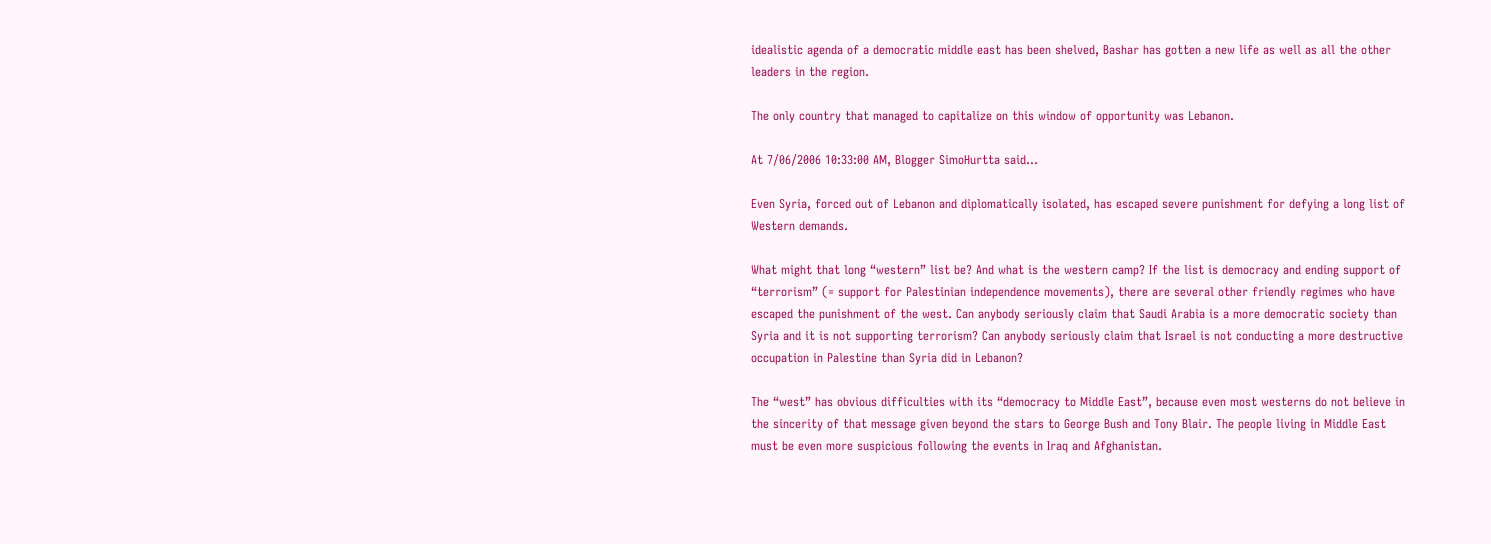idealistic agenda of a democratic middle east has been shelved, Bashar has gotten a new life as well as all the other leaders in the region.

The only country that managed to capitalize on this window of opportunity was Lebanon.

At 7/06/2006 10:33:00 AM, Blogger SimoHurtta said...

Even Syria, forced out of Lebanon and diplomatically isolated, has escaped severe punishment for defying a long list of Western demands.

What might that long “western” list be? And what is the western camp? If the list is democracy and ending support of “terrorism” (= support for Palestinian independence movements), there are several other friendly regimes who have escaped the punishment of the west. Can anybody seriously claim that Saudi Arabia is a more democratic society than Syria and it is not supporting terrorism? Can anybody seriously claim that Israel is not conducting a more destructive occupation in Palestine than Syria did in Lebanon?

The “west” has obvious difficulties with its “democracy to Middle East”, because even most westerns do not believe in the sincerity of that message given beyond the stars to George Bush and Tony Blair. The people living in Middle East must be even more suspicious following the events in Iraq and Afghanistan.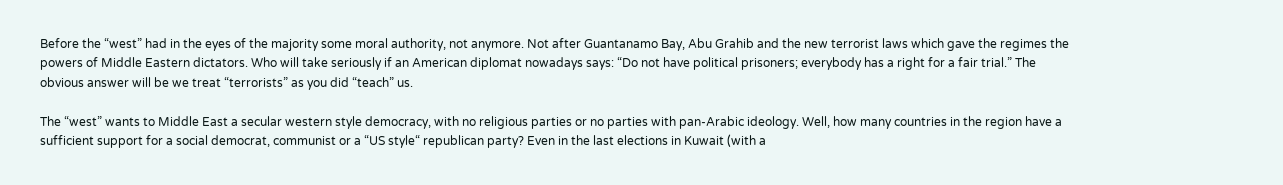Before the “west” had in the eyes of the majority some moral authority, not anymore. Not after Guantanamo Bay, Abu Grahib and the new terrorist laws which gave the regimes the powers of Middle Eastern dictators. Who will take seriously if an American diplomat nowadays says: “Do not have political prisoners; everybody has a right for a fair trial.” The obvious answer will be we treat “terrorists” as you did “teach” us.

The “west” wants to Middle East a secular western style democracy, with no religious parties or no parties with pan-Arabic ideology. Well, how many countries in the region have a sufficient support for a social democrat, communist or a “US style“ republican party? Even in the last elections in Kuwait (with a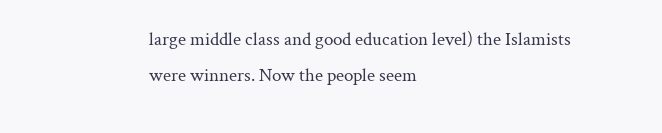large middle class and good education level) the Islamists were winners. Now the people seem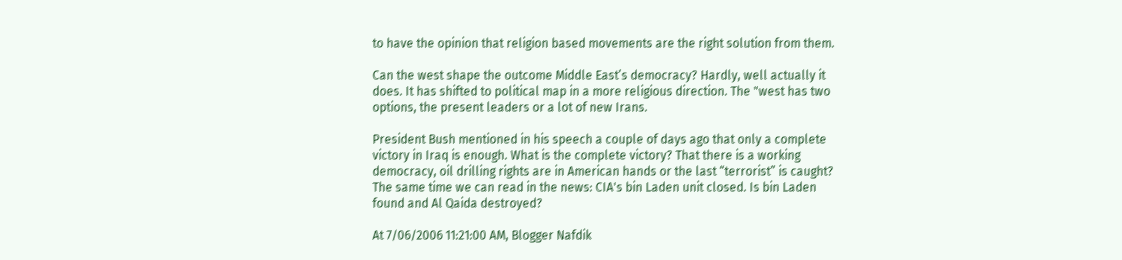to have the opinion that religion based movements are the right solution from them.

Can the west shape the outcome Middle East’s democracy? Hardly, well actually it does. It has shifted to political map in a more religious direction. The "west has two options, the present leaders or a lot of new Irans.

President Bush mentioned in his speech a couple of days ago that only a complete victory in Iraq is enough. What is the complete victory? That there is a working democracy, oil drilling rights are in American hands or the last “terrorist” is caught? The same time we can read in the news: CIA's bin Laden unit closed. Is bin Laden found and Al Qaida destroyed?

At 7/06/2006 11:21:00 AM, Blogger Nafdik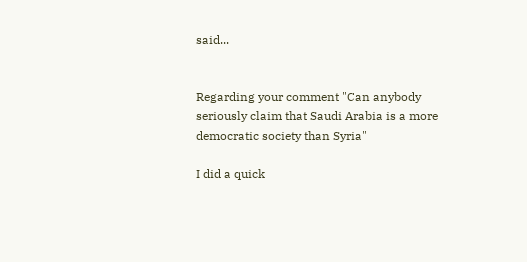said...


Regarding your comment "Can anybody seriously claim that Saudi Arabia is a more democratic society than Syria"

I did a quick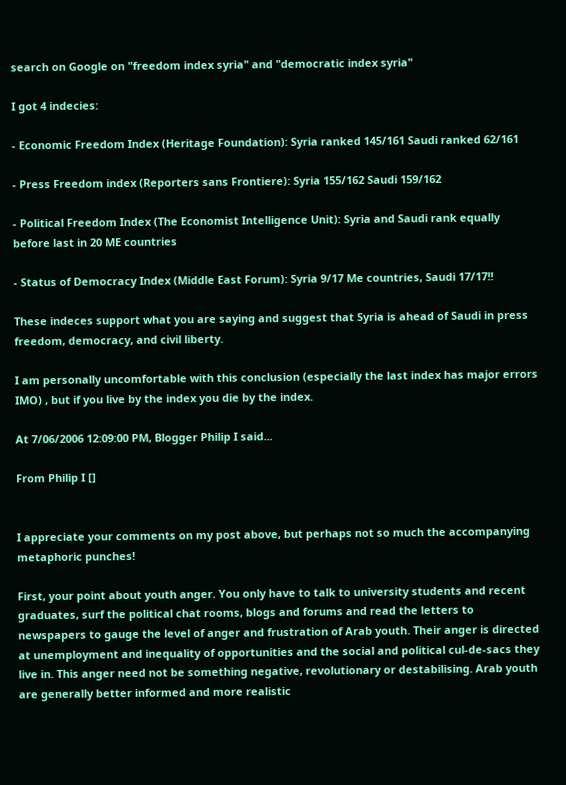search on Google on "freedom index syria" and "democratic index syria"

I got 4 indecies:

- Economic Freedom Index (Heritage Foundation): Syria ranked 145/161 Saudi ranked 62/161

- Press Freedom index (Reporters sans Frontiere): Syria 155/162 Saudi 159/162

- Political Freedom Index (The Economist Intelligence Unit): Syria and Saudi rank equally before last in 20 ME countries

- Status of Democracy Index (Middle East Forum): Syria 9/17 Me countries, Saudi 17/17!!

These indeces support what you are saying and suggest that Syria is ahead of Saudi in press freedom, democracy, and civil liberty.

I am personally uncomfortable with this conclusion (especially the last index has major errors IMO) , but if you live by the index you die by the index.

At 7/06/2006 12:09:00 PM, Blogger Philip I said...

From Philip I []


I appreciate your comments on my post above, but perhaps not so much the accompanying metaphoric punches!

First, your point about youth anger. You only have to talk to university students and recent graduates, surf the political chat rooms, blogs and forums and read the letters to newspapers to gauge the level of anger and frustration of Arab youth. Their anger is directed at unemployment and inequality of opportunities and the social and political cul-de-sacs they live in. This anger need not be something negative, revolutionary or destabilising. Arab youth are generally better informed and more realistic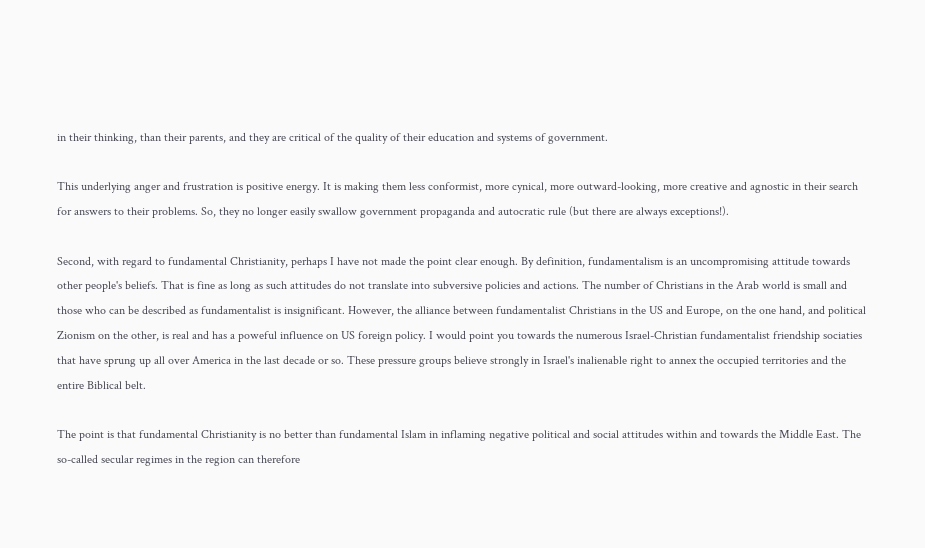in their thinking, than their parents, and they are critical of the quality of their education and systems of government.

This underlying anger and frustration is positive energy. It is making them less conformist, more cynical, more outward-looking, more creative and agnostic in their search for answers to their problems. So, they no longer easily swallow government propaganda and autocratic rule (but there are always exceptions!).

Second, with regard to fundamental Christianity, perhaps I have not made the point clear enough. By definition, fundamentalism is an uncompromising attitude towards other people's beliefs. That is fine as long as such attitudes do not translate into subversive policies and actions. The number of Christians in the Arab world is small and those who can be described as fundamentalist is insignificant. However, the alliance between fundamentalist Christians in the US and Europe, on the one hand, and political Zionism on the other, is real and has a poweful influence on US foreign policy. I would point you towards the numerous Israel-Christian fundamentalist friendship sociaties that have sprung up all over America in the last decade or so. These pressure groups believe strongly in Israel's inalienable right to annex the occupied territories and the entire Biblical belt.

The point is that fundamental Christianity is no better than fundamental Islam in inflaming negative political and social attitudes within and towards the Middle East. The so-called secular regimes in the region can therefore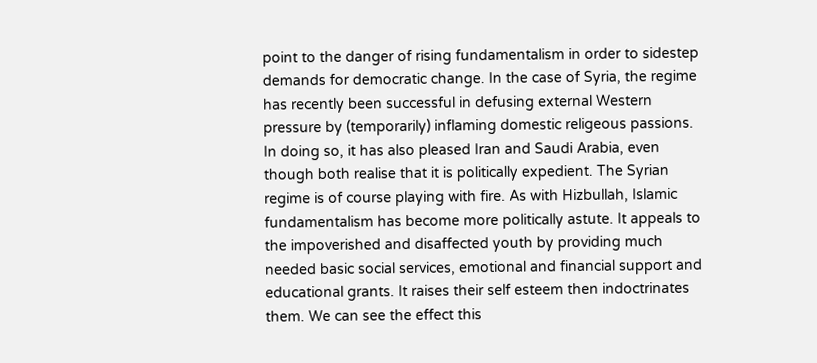point to the danger of rising fundamentalism in order to sidestep demands for democratic change. In the case of Syria, the regime has recently been successful in defusing external Western pressure by (temporarily) inflaming domestic religeous passions. In doing so, it has also pleased Iran and Saudi Arabia, even though both realise that it is politically expedient. The Syrian regime is of course playing with fire. As with Hizbullah, Islamic fundamentalism has become more politically astute. It appeals to the impoverished and disaffected youth by providing much needed basic social services, emotional and financial support and educational grants. It raises their self esteem then indoctrinates them. We can see the effect this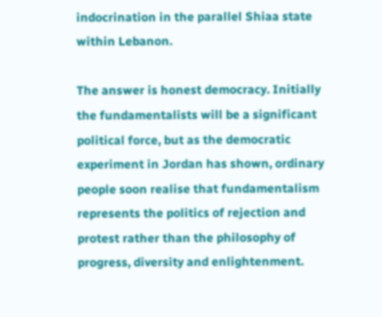indocrination in the parallel Shiaa state within Lebanon.

The answer is honest democracy. Initially the fundamentalists will be a significant political force, but as the democratic experiment in Jordan has shown, ordinary people soon realise that fundamentalism represents the politics of rejection and protest rather than the philosophy of progress, diversity and enlightenment.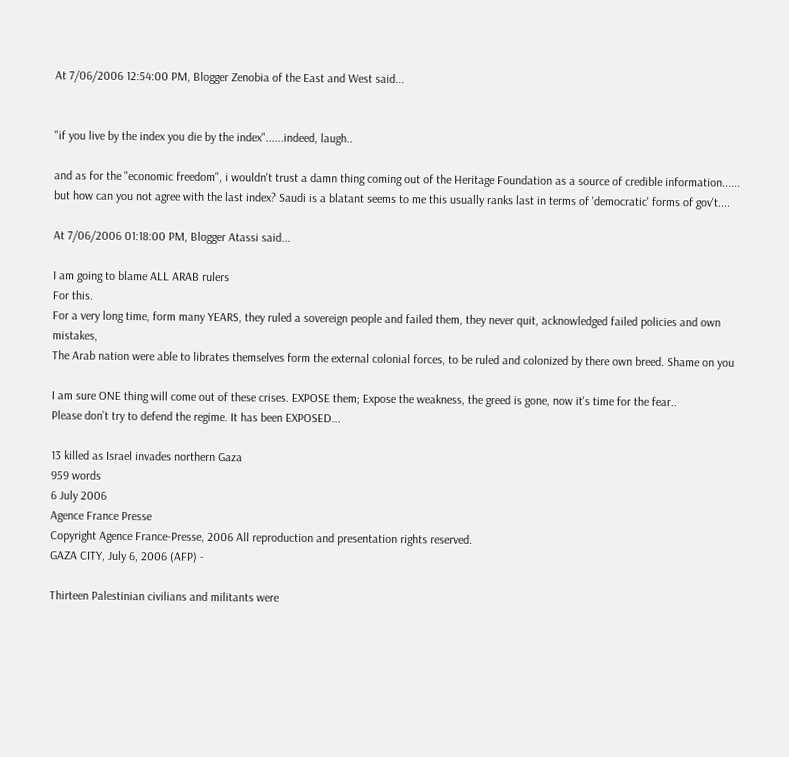At 7/06/2006 12:54:00 PM, Blogger Zenobia of the East and West said...


"if you live by the index you die by the index"......indeed, laugh..

and as for the "economic freedom", i wouldn't trust a damn thing coming out of the Heritage Foundation as a source of credible information......
but how can you not agree with the last index? Saudi is a blatant seems to me this usually ranks last in terms of 'democratic' forms of gov't....

At 7/06/2006 01:18:00 PM, Blogger Atassi said...

I am going to blame ALL ARAB rulers
For this.
For a very long time, form many YEARS, they ruled a sovereign people and failed them, they never quit, acknowledged failed policies and own mistakes,
The Arab nation were able to librates themselves form the external colonial forces, to be ruled and colonized by there own breed. Shame on you

I am sure ONE thing will come out of these crises. EXPOSE them; Expose the weakness, the greed is gone, now it's time for the fear..
Please don’t try to defend the regime. It has been EXPOSED...

13 killed as Israel invades northern Gaza
959 words
6 July 2006
Agence France Presse
Copyright Agence France-Presse, 2006 All reproduction and presentation rights reserved.
GAZA CITY, July 6, 2006 (AFP) -

Thirteen Palestinian civilians and militants were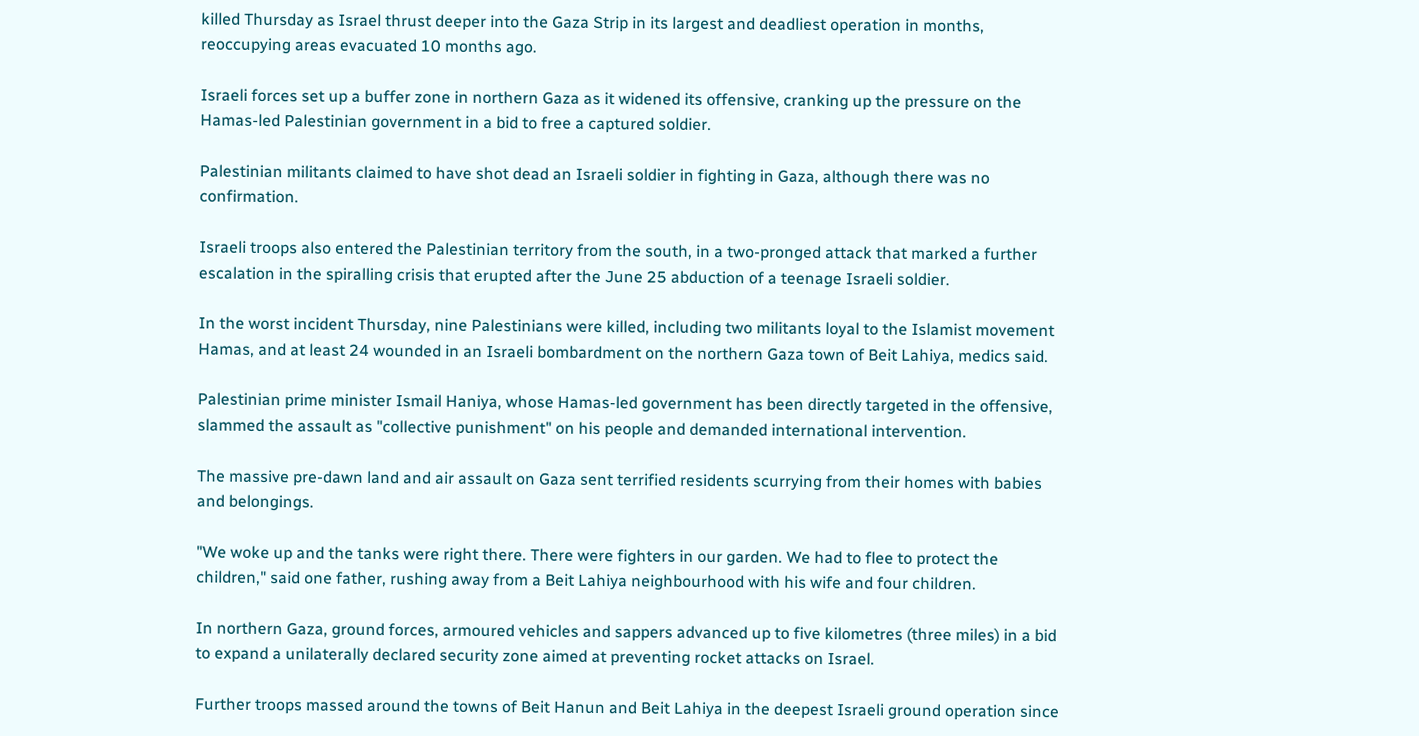killed Thursday as Israel thrust deeper into the Gaza Strip in its largest and deadliest operation in months, reoccupying areas evacuated 10 months ago.

Israeli forces set up a buffer zone in northern Gaza as it widened its offensive, cranking up the pressure on the Hamas-led Palestinian government in a bid to free a captured soldier.

Palestinian militants claimed to have shot dead an Israeli soldier in fighting in Gaza, although there was no confirmation.

Israeli troops also entered the Palestinian territory from the south, in a two-pronged attack that marked a further escalation in the spiralling crisis that erupted after the June 25 abduction of a teenage Israeli soldier.

In the worst incident Thursday, nine Palestinians were killed, including two militants loyal to the Islamist movement Hamas, and at least 24 wounded in an Israeli bombardment on the northern Gaza town of Beit Lahiya, medics said.

Palestinian prime minister Ismail Haniya, whose Hamas-led government has been directly targeted in the offensive, slammed the assault as "collective punishment" on his people and demanded international intervention.

The massive pre-dawn land and air assault on Gaza sent terrified residents scurrying from their homes with babies and belongings.

"We woke up and the tanks were right there. There were fighters in our garden. We had to flee to protect the children," said one father, rushing away from a Beit Lahiya neighbourhood with his wife and four children.

In northern Gaza, ground forces, armoured vehicles and sappers advanced up to five kilometres (three miles) in a bid to expand a unilaterally declared security zone aimed at preventing rocket attacks on Israel.

Further troops massed around the towns of Beit Hanun and Beit Lahiya in the deepest Israeli ground operation since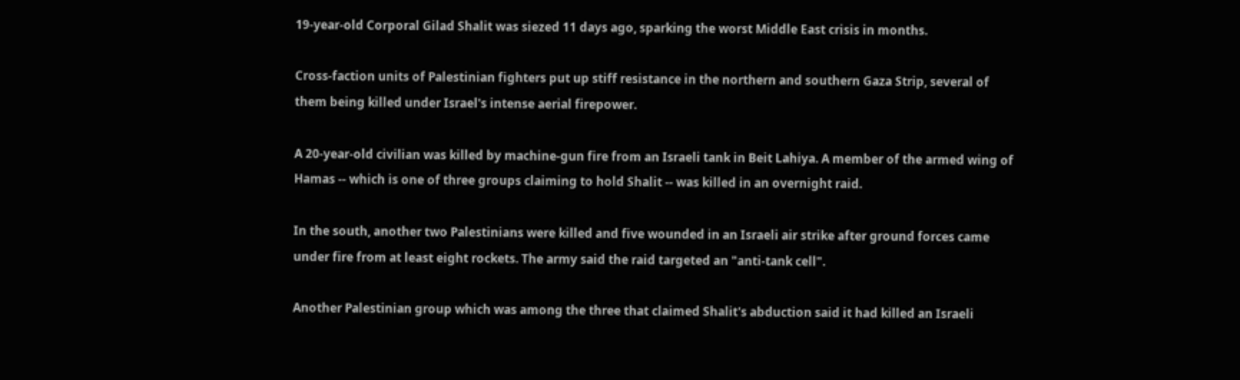19-year-old Corporal Gilad Shalit was siezed 11 days ago, sparking the worst Middle East crisis in months.

Cross-faction units of Palestinian fighters put up stiff resistance in the northern and southern Gaza Strip, several of them being killed under Israel's intense aerial firepower.

A 20-year-old civilian was killed by machine-gun fire from an Israeli tank in Beit Lahiya. A member of the armed wing of Hamas -- which is one of three groups claiming to hold Shalit -- was killed in an overnight raid.

In the south, another two Palestinians were killed and five wounded in an Israeli air strike after ground forces came under fire from at least eight rockets. The army said the raid targeted an "anti-tank cell".

Another Palestinian group which was among the three that claimed Shalit's abduction said it had killed an Israeli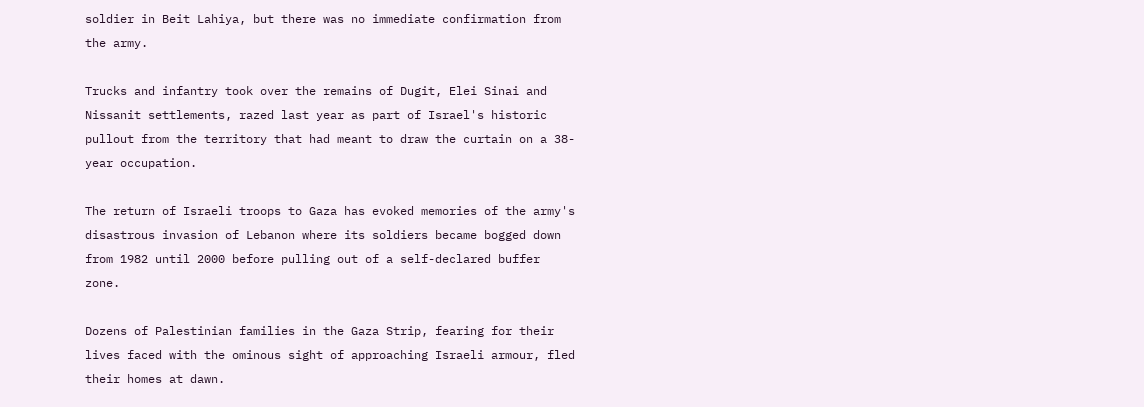soldier in Beit Lahiya, but there was no immediate confirmation from the army.

Trucks and infantry took over the remains of Dugit, Elei Sinai and Nissanit settlements, razed last year as part of Israel's historic pullout from the territory that had meant to draw the curtain on a 38-year occupation.

The return of Israeli troops to Gaza has evoked memories of the army's disastrous invasion of Lebanon where its soldiers became bogged down from 1982 until 2000 before pulling out of a self-declared buffer zone.

Dozens of Palestinian families in the Gaza Strip, fearing for their lives faced with the ominous sight of approaching Israeli armour, fled their homes at dawn.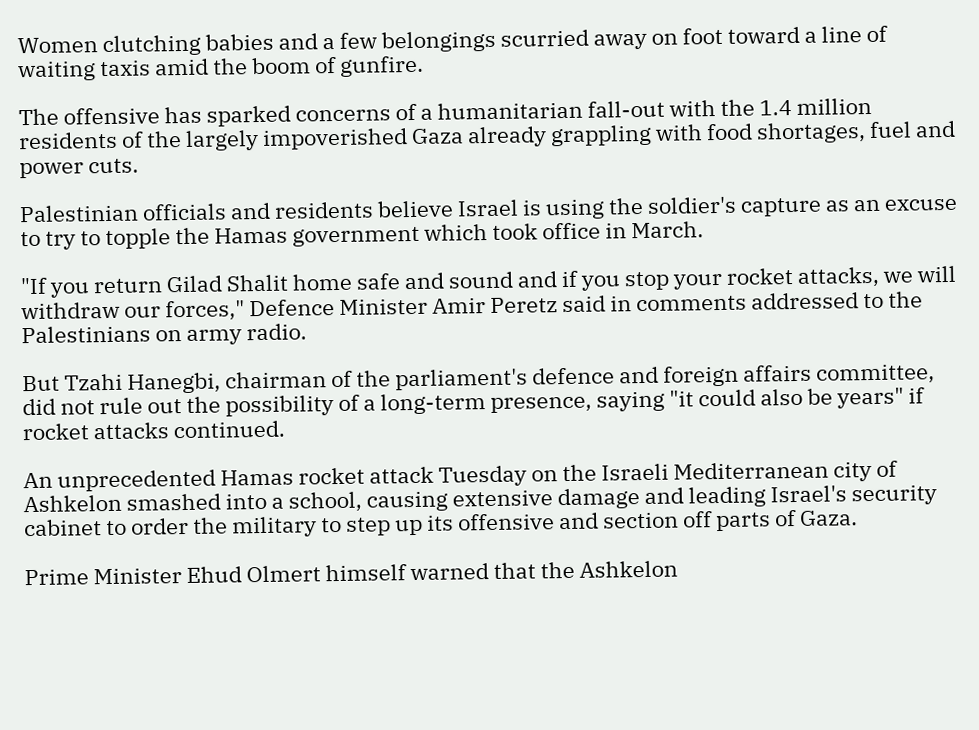Women clutching babies and a few belongings scurried away on foot toward a line of waiting taxis amid the boom of gunfire.

The offensive has sparked concerns of a humanitarian fall-out with the 1.4 million residents of the largely impoverished Gaza already grappling with food shortages, fuel and power cuts.

Palestinian officials and residents believe Israel is using the soldier's capture as an excuse to try to topple the Hamas government which took office in March.

"If you return Gilad Shalit home safe and sound and if you stop your rocket attacks, we will withdraw our forces," Defence Minister Amir Peretz said in comments addressed to the Palestinians on army radio.

But Tzahi Hanegbi, chairman of the parliament's defence and foreign affairs committee, did not rule out the possibility of a long-term presence, saying "it could also be years" if rocket attacks continued.

An unprecedented Hamas rocket attack Tuesday on the Israeli Mediterranean city of Ashkelon smashed into a school, causing extensive damage and leading Israel's security cabinet to order the military to step up its offensive and section off parts of Gaza.

Prime Minister Ehud Olmert himself warned that the Ashkelon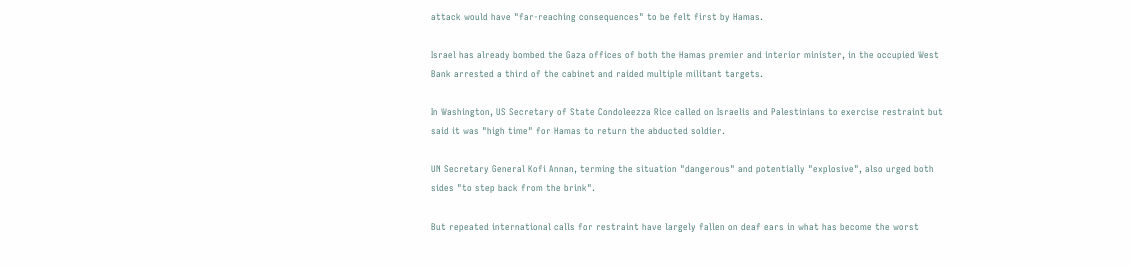attack would have "far-reaching consequences" to be felt first by Hamas.

Israel has already bombed the Gaza offices of both the Hamas premier and interior minister, in the occupied West Bank arrested a third of the cabinet and raided multiple militant targets.

In Washington, US Secretary of State Condoleezza Rice called on Israelis and Palestinians to exercise restraint but said it was "high time" for Hamas to return the abducted soldier.

UN Secretary General Kofi Annan, terming the situation "dangerous" and potentially "explosive", also urged both sides "to step back from the brink".

But repeated international calls for restraint have largely fallen on deaf ears in what has become the worst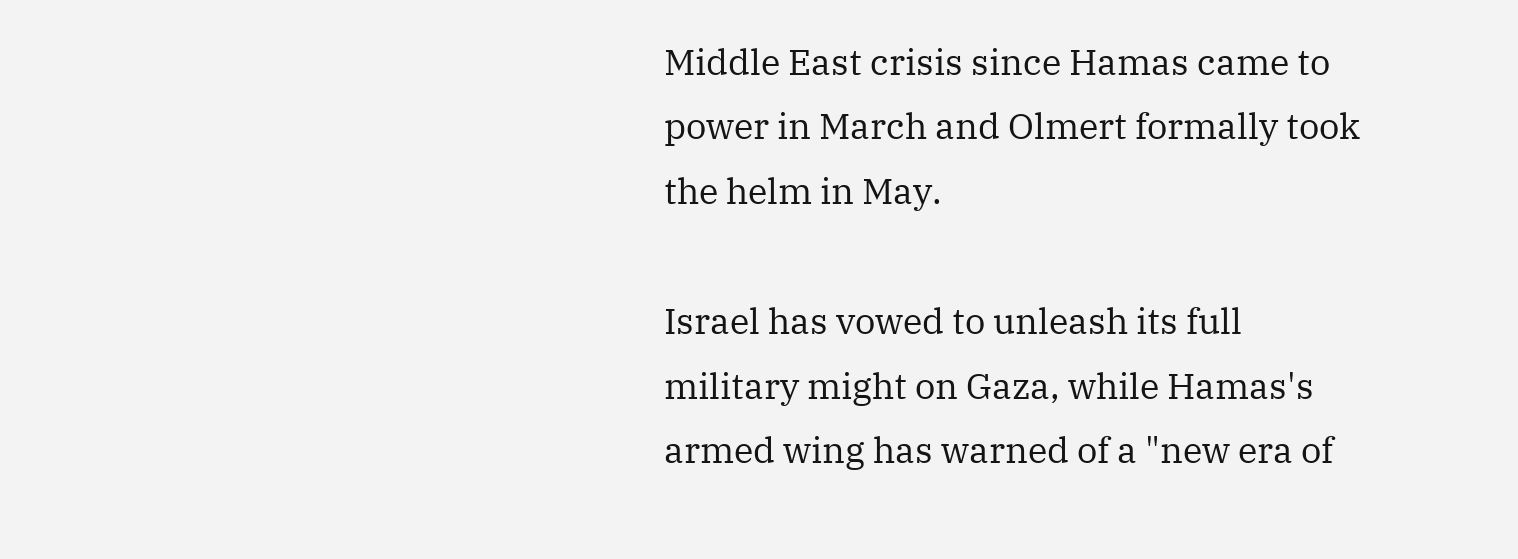Middle East crisis since Hamas came to power in March and Olmert formally took the helm in May.

Israel has vowed to unleash its full military might on Gaza, while Hamas's armed wing has warned of a "new era of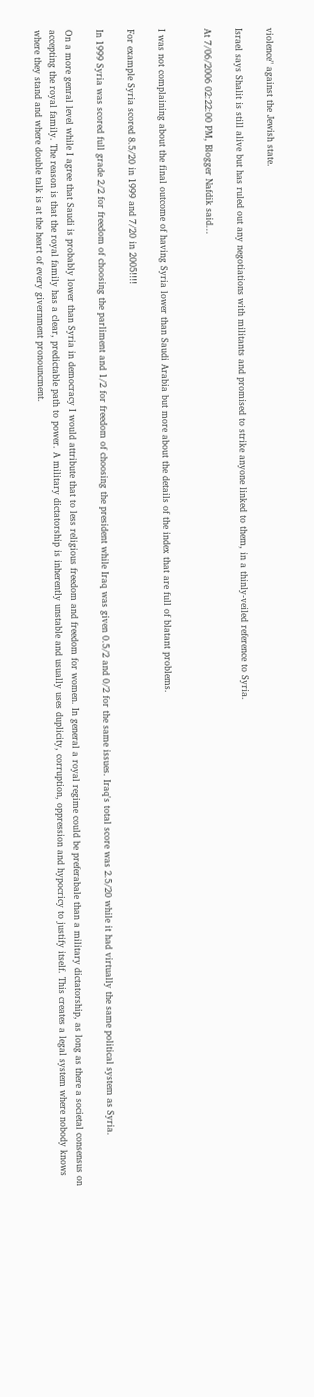violence" against the Jewish state.

Israel says Shalit is still alive but has ruled out any negotiations with militants and promised to strike anyone linked to them, in a thinly-veiled reference to Syria.

At 7/06/2006 02:22:00 PM, Blogger Nafdik said...


I was not complaining about the final outcome of having Syria lower than Saudi Arabia but more about the details of the index that are full of blatant problems.

For example Syria scored 8.5/20 in 1999 and 7/20 in 2005!!!!

In 1999 Syria was scored full grade 2/2 for freedom of choosing the parliment and 1/2 for freedom of choosing the president while Iraq was given 0.5/2 and 0/2 for the same issues. Iraq's total score was 2.5/20 while it had virtually the same political system as Syria.

On a more genral level while I agree that Saudi is probably lower than Syria in democracy I would attribute that to less religious freedom and freedom for women. In general a royal regime could be preferabale than a military dictatorship, as long as there a societal consensus on accepting the royal family. The reason is that the royal family has a clear, predictable path to power. A military dictatorship is inherently unstable and usually uses duplicity, corruption, oppression and hypocricy to justify itself. This creates a legal system where nobody knows where they stand and where double talk is at the heart of every givernment pronouncment.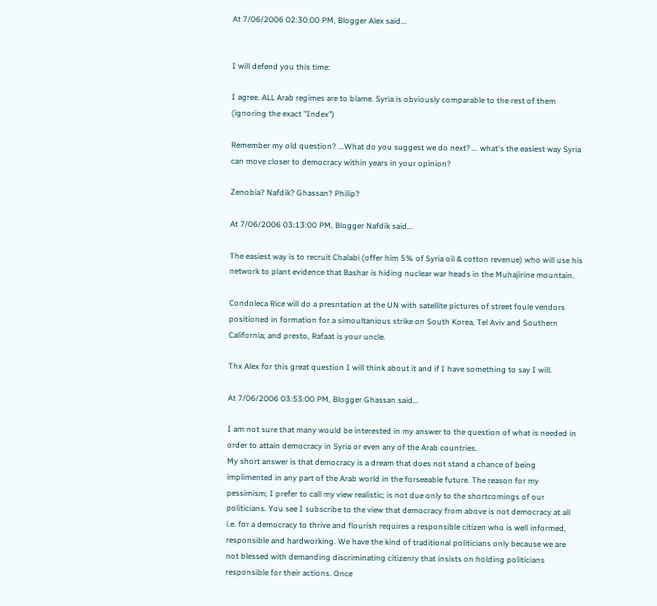At 7/06/2006 02:30:00 PM, Blogger Alex said...


I will defend you this time:

I agree. ALL Arab regimes are to blame. Syria is obviously comparable to the rest of them (ignoring the exact "Index")

Remember my old question? ...What do you suggest we do next? ... what's the easiest way Syria can move closer to democracy within years in your opinion?

Zenobia? Nafdik? Ghassan? Philip?

At 7/06/2006 03:13:00 PM, Blogger Nafdik said...

The easiest way is to recruit Chalabi (offer him 5% of Syria oil & cotton revenue) who will use his network to plant evidence that Bashar is hiding nuclear war heads in the Muhajirine mountain.

Condoleca Rice will do a presntation at the UN with satellite pictures of street foule vendors positioned in formation for a simoultanious strike on South Korea, Tel Aviv and Southern California; and presto, Rafaat is your uncle.

Thx Alex for this great question I will think about it and if I have something to say I will.

At 7/06/2006 03:53:00 PM, Blogger Ghassan said...

I am not sure that many would be interested in my answer to the question of what is needed in order to attain democracy in Syria or even any of the Arab countries.
My short answer is that democracy is a dream that does not stand a chance of being implimented in any part of the Arab world in the forseeable future. The reason for my pessimism; I prefer to call my view realistic; is not due only to the shortcomings of our politicians. You see I subscribe to the view that democracy from above is not democracy at all i.e. for a democracy to thrive and flourish requires a responsible citizen who is well informed, responsible and hardworking. We have the kind of traditional politicians only because we are not blessed with demanding discriminating citizenry that insists on holding politicians responsible for their actions. Once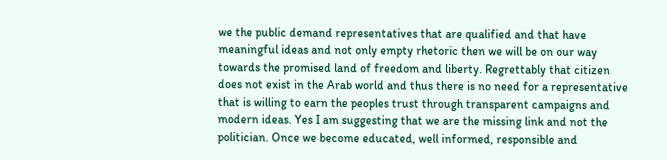we the public demand representatives that are qualified and that have meaningful ideas and not only empty rhetoric then we will be on our way towards the promised land of freedom and liberty. Regrettably that citizen does not exist in the Arab world and thus there is no need for a representative that is willing to earn the peoples trust through transparent campaigns and modern ideas. Yes I am suggesting that we are the missing link and not the politician. Once we become educated, well informed, responsible and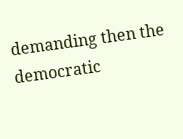demanding then the democratic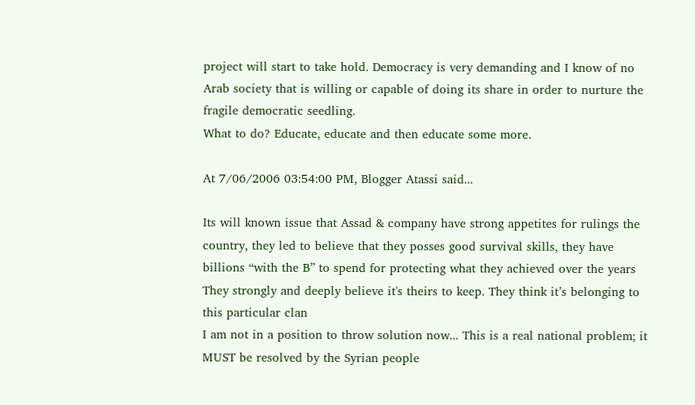project will start to take hold. Democracy is very demanding and I know of no Arab society that is willing or capable of doing its share in order to nurture the fragile democratic seedling.
What to do? Educate, educate and then educate some more.

At 7/06/2006 03:54:00 PM, Blogger Atassi said...

Its will known issue that Assad & company have strong appetites for rulings the country, they led to believe that they posses good survival skills, they have billions “with the B” to spend for protecting what they achieved over the years
They strongly and deeply believe it's theirs to keep. They think it’s belonging to this particular clan
I am not in a position to throw solution now... This is a real national problem; it MUST be resolved by the Syrian people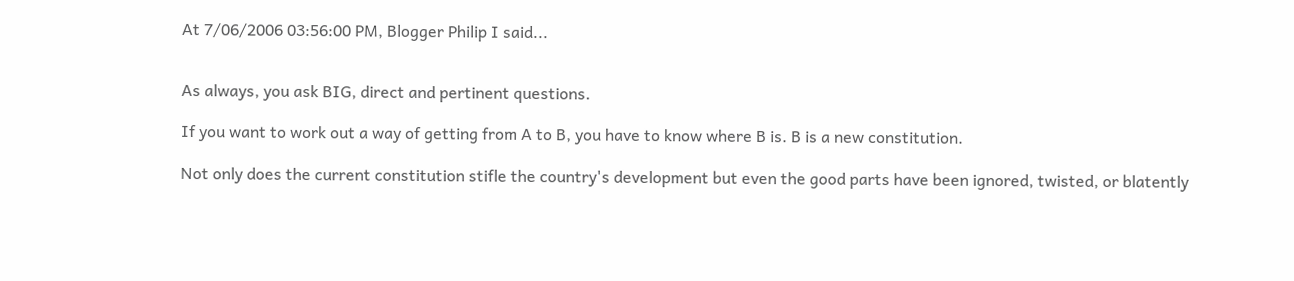At 7/06/2006 03:56:00 PM, Blogger Philip I said...


As always, you ask BIG, direct and pertinent questions.

If you want to work out a way of getting from A to B, you have to know where B is. B is a new constitution.

Not only does the current constitution stifle the country's development but even the good parts have been ignored, twisted, or blatently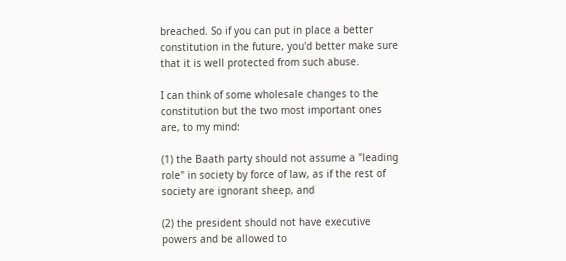breached. So if you can put in place a better constitution in the future, you'd better make sure that it is well protected from such abuse.

I can think of some wholesale changes to the constitution but the two most important ones are, to my mind:

(1) the Baath party should not assume a "leading role" in society by force of law, as if the rest of society are ignorant sheep, and

(2) the president should not have executive powers and be allowed to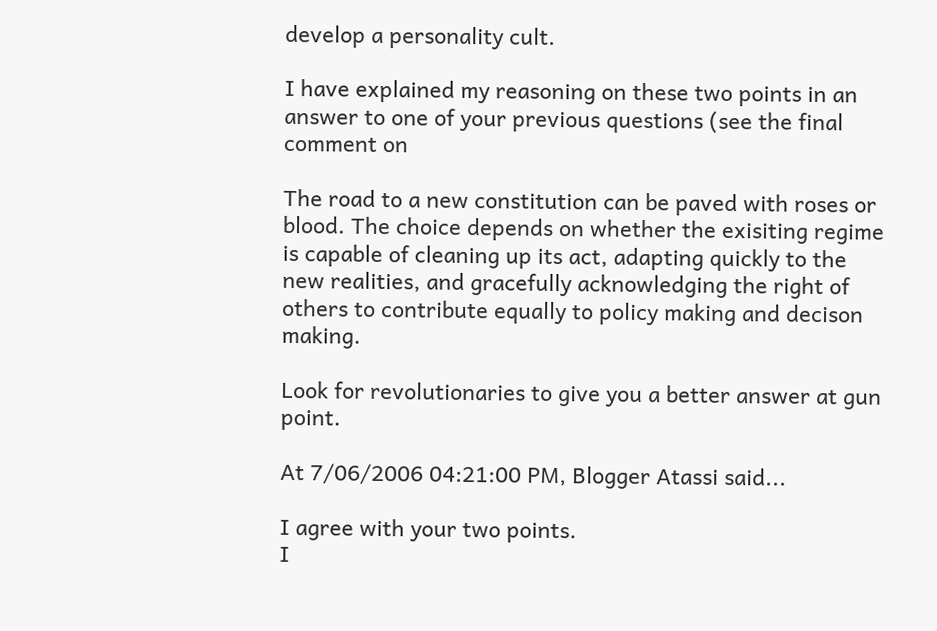develop a personality cult.

I have explained my reasoning on these two points in an answer to one of your previous questions (see the final comment on

The road to a new constitution can be paved with roses or blood. The choice depends on whether the exisiting regime is capable of cleaning up its act, adapting quickly to the new realities, and gracefully acknowledging the right of others to contribute equally to policy making and decison making.

Look for revolutionaries to give you a better answer at gun point.

At 7/06/2006 04:21:00 PM, Blogger Atassi said...

I agree with your two points.
I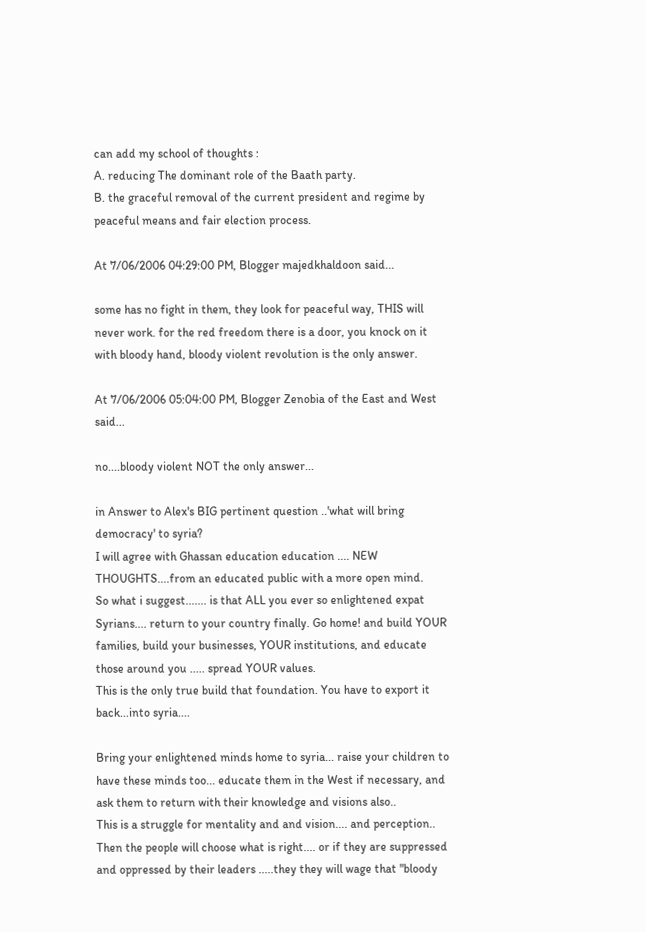can add my school of thoughts :
A. reducing The dominant role of the Baath party.
B. the graceful removal of the current president and regime by peaceful means and fair election process.

At 7/06/2006 04:29:00 PM, Blogger majedkhaldoon said...

some has no fight in them, they look for peaceful way, THIS will never work. for the red freedom there is a door, you knock on it with bloody hand, bloody violent revolution is the only answer.

At 7/06/2006 05:04:00 PM, Blogger Zenobia of the East and West said...

no....bloody violent NOT the only answer...

in Answer to Alex's BIG pertinent question ..'what will bring democracy' to syria?
I will agree with Ghassan education education .... NEW THOUGHTS....from an educated public with a more open mind.
So what i suggest....... is that ALL you ever so enlightened expat Syrians.... return to your country finally. Go home! and build YOUR families, build your businesses, YOUR institutions, and educate those around you ..... spread YOUR values.
This is the only true build that foundation. You have to export it back...into syria....

Bring your enlightened minds home to syria... raise your children to have these minds too... educate them in the West if necessary, and ask them to return with their knowledge and visions also..
This is a struggle for mentality and and vision.... and perception..
Then the people will choose what is right.... or if they are suppressed and oppressed by their leaders .....they they will wage that "bloody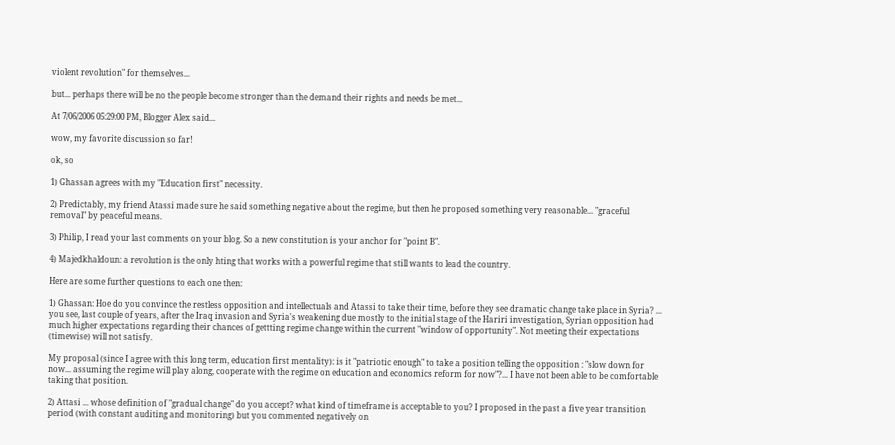violent revolution" for themselves...

but... perhaps there will be no the people become stronger than the demand their rights and needs be met...

At 7/06/2006 05:29:00 PM, Blogger Alex said...

wow, my favorite discussion so far!

ok, so

1) Ghassan agrees with my "Education first" necessity.

2) Predictably, my friend Atassi made sure he said something negative about the regime, but then he proposed something very reasonable... "graceful removal" by peaceful means.

3) Philip, I read your last comments on your blog. So a new constitution is your anchor for "point B".

4) Majedkhaldoun: a revolution is the only hting that works with a powerful regime that still wants to lead the country.

Here are some further questions to each one then:

1) Ghassan: Hoe do you convince the restless opposition and intellectuals and Atassi to take their time, before they see dramatic change take place in Syria? ... you see, last couple of years, after the Iraq invasion and Syria's weakening due mostly to the initial stage of the Hariri investigation, Syrian opposition had much higher expectations regarding their chances of gettting regime change within the current "window of opportunity". Not meeting their expectations (timewise) will not satisfy.

My proposal (since I agree with this long term, education first mentality): is it "patriotic enough" to take a position telling the opposition : "slow down for now... assuming the regime will play along, cooperate with the regime on education and economics reform for now"?... I have not been able to be comfortable taking that position.

2) Attasi ... whose definition of "gradual change" do you accept? what kind of timeframe is acceptable to you? I proposed in the past a five year transition period (with constant auditing and monitoring) but you commented negatively on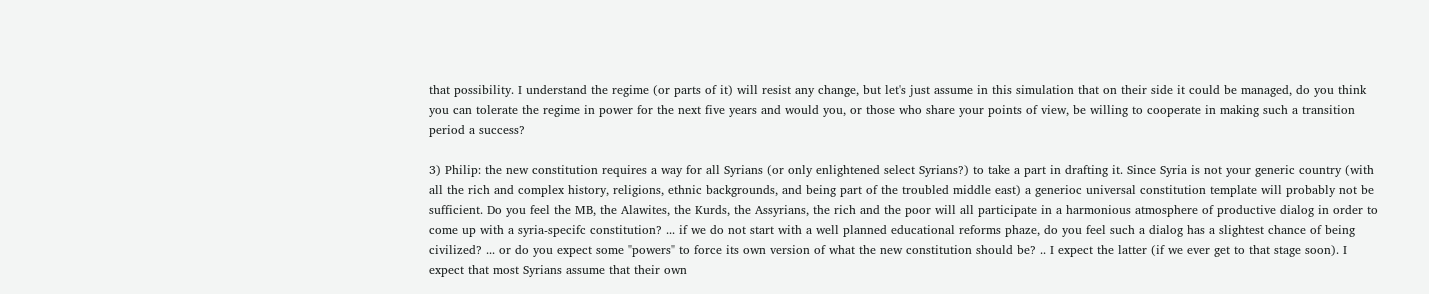that possibility. I understand the regime (or parts of it) will resist any change, but let's just assume in this simulation that on their side it could be managed, do you think you can tolerate the regime in power for the next five years and would you, or those who share your points of view, be willing to cooperate in making such a transition period a success?

3) Philip: the new constitution requires a way for all Syrians (or only enlightened select Syrians?) to take a part in drafting it. Since Syria is not your generic country (with all the rich and complex history, religions, ethnic backgrounds, and being part of the troubled middle east) a generioc universal constitution template will probably not be sufficient. Do you feel the MB, the Alawites, the Kurds, the Assyrians, the rich and the poor will all participate in a harmonious atmosphere of productive dialog in order to come up with a syria-specifc constitution? ... if we do not start with a well planned educational reforms phaze, do you feel such a dialog has a slightest chance of being civilized? ... or do you expect some "powers" to force its own version of what the new constitution should be? .. I expect the latter (if we ever get to that stage soon). I expect that most Syrians assume that their own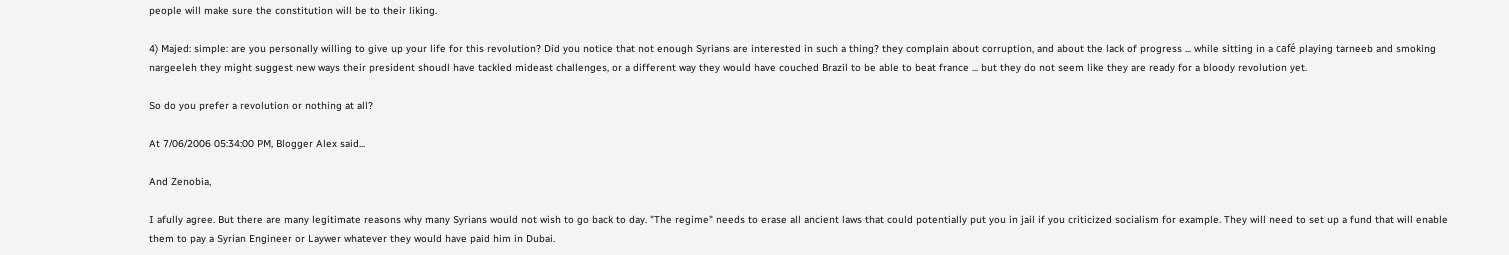people will make sure the constitution will be to their liking.

4) Majed: simple: are you personally willing to give up your life for this revolution? Did you notice that not enough Syrians are interested in such a thing? they complain about corruption, and about the lack of progress ... while sitting in a café playing tarneeb and smoking nargeeleh they might suggest new ways their president shoudl have tackled mideast challenges, or a different way they would have couched Brazil to be able to beat france ... but they do not seem like they are ready for a bloody revolution yet.

So do you prefer a revolution or nothing at all?

At 7/06/2006 05:34:00 PM, Blogger Alex said...

And Zenobia,

I afully agree. But there are many legitimate reasons why many Syrians would not wish to go back to day. "The regime" needs to erase all ancient laws that could potentially put you in jail if you criticized socialism for example. They will need to set up a fund that will enable them to pay a Syrian Engineer or Laywer whatever they would have paid him in Dubai.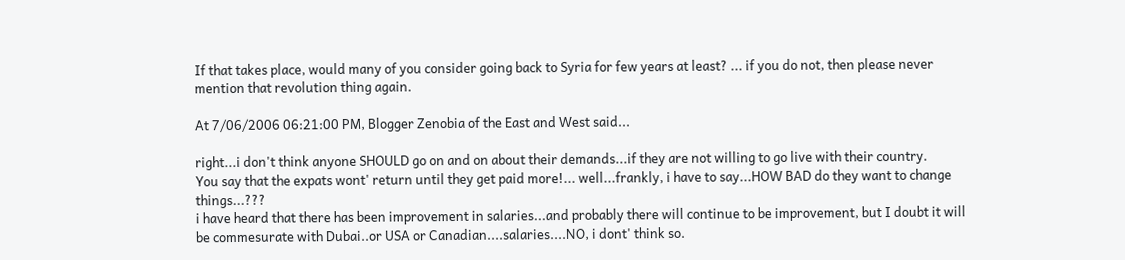If that takes place, would many of you consider going back to Syria for few years at least? ... if you do not, then please never mention that revolution thing again.

At 7/06/2006 06:21:00 PM, Blogger Zenobia of the East and West said...

right...i don't think anyone SHOULD go on and on about their demands...if they are not willing to go live with their country.
You say that the expats wont' return until they get paid more!... well...frankly, i have to say...HOW BAD do they want to change things...???
i have heard that there has been improvement in salaries...and probably there will continue to be improvement, but I doubt it will be commesurate with Dubai..or USA or Canadian....salaries....NO, i dont' think so.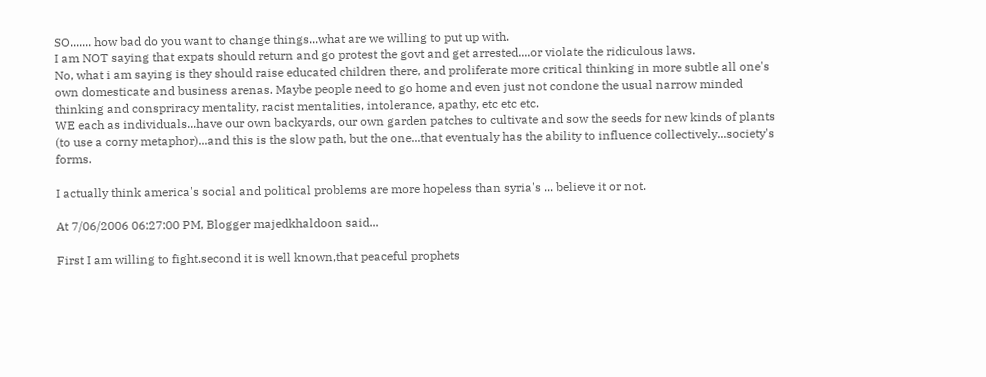SO....... how bad do you want to change things...what are we willing to put up with.
I am NOT saying that expats should return and go protest the govt and get arrested....or violate the ridiculous laws.
No, what i am saying is they should raise educated children there, and proliferate more critical thinking in more subtle all one's own domesticate and business arenas. Maybe people need to go home and even just not condone the usual narrow minded thinking and conspriracy mentality, racist mentalities, intolerance, apathy, etc etc etc.
WE each as individuals...have our own backyards, our own garden patches to cultivate and sow the seeds for new kinds of plants (to use a corny metaphor)...and this is the slow path, but the one...that eventualy has the ability to influence collectively...society's forms.

I actually think america's social and political problems are more hopeless than syria's ... believe it or not.

At 7/06/2006 06:27:00 PM, Blogger majedkhaldoon said...

First I am willing to fight.second it is well known,that peaceful prophets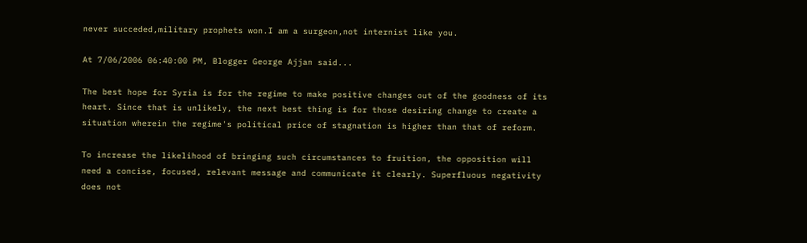never succeded,military prophets won.I am a surgeon,not internist like you.

At 7/06/2006 06:40:00 PM, Blogger George Ajjan said...

The best hope for Syria is for the regime to make positive changes out of the goodness of its heart. Since that is unlikely, the next best thing is for those desiring change to create a situation wherein the regime's political price of stagnation is higher than that of reform.

To increase the likelihood of bringing such circumstances to fruition, the opposition will need a concise, focused, relevant message and communicate it clearly. Superfluous negativity does not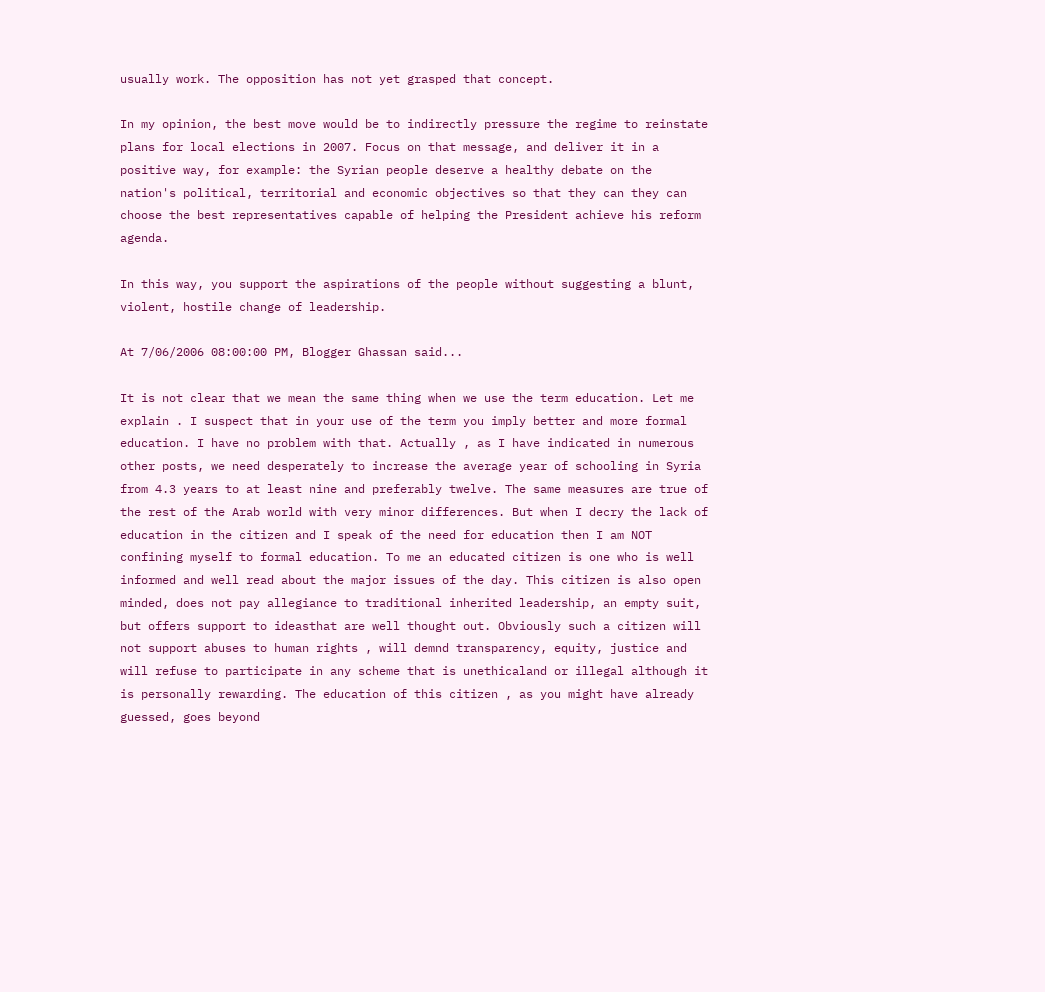usually work. The opposition has not yet grasped that concept.

In my opinion, the best move would be to indirectly pressure the regime to reinstate plans for local elections in 2007. Focus on that message, and deliver it in a positive way, for example: the Syrian people deserve a healthy debate on the nation's political, territorial and economic objectives so that they can they can choose the best representatives capable of helping the President achieve his reform agenda.

In this way, you support the aspirations of the people without suggesting a blunt, violent, hostile change of leadership.

At 7/06/2006 08:00:00 PM, Blogger Ghassan said...

It is not clear that we mean the same thing when we use the term education. Let me explain . I suspect that in your use of the term you imply better and more formal education. I have no problem with that. Actually , as I have indicated in numerous other posts, we need desperately to increase the average year of schooling in Syria from 4.3 years to at least nine and preferably twelve. The same measures are true of the rest of the Arab world with very minor differences. But when I decry the lack of education in the citizen and I speak of the need for education then I am NOT confining myself to formal education. To me an educated citizen is one who is well informed and well read about the major issues of the day. This citizen is also open minded, does not pay allegiance to traditional inherited leadership, an empty suit, but offers support to ideasthat are well thought out. Obviously such a citizen will not support abuses to human rights , will demnd transparency, equity, justice and will refuse to participate in any scheme that is unethicaland or illegal although it is personally rewarding. The education of this citizen , as you might have already guessed, goes beyond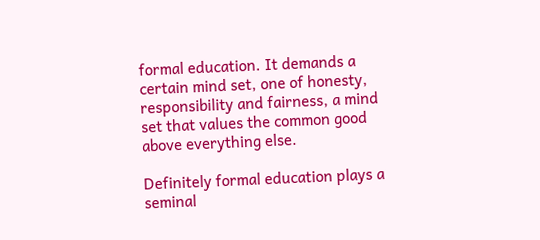formal education. It demands a certain mind set, one of honesty, responsibility and fairness, a mind set that values the common good above everything else.

Definitely formal education plays a seminal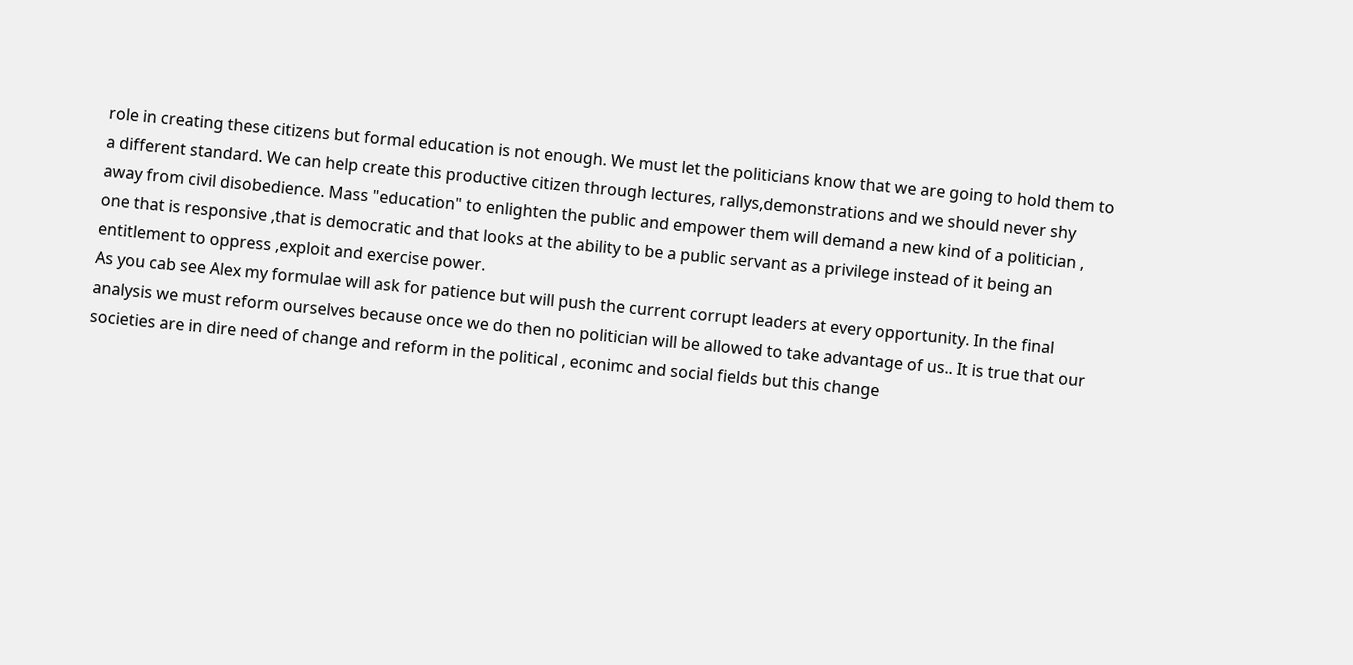role in creating these citizens but formal education is not enough. We must let the politicians know that we are going to hold them to a different standard. We can help create this productive citizen through lectures, rallys,demonstrations and we should never shy away from civil disobedience. Mass "education" to enlighten the public and empower them will demand a new kind of a politician , one that is responsive ,that is democratic and that looks at the ability to be a public servant as a privilege instead of it being an entitlement to oppress ,exploit and exercise power.
As you cab see Alex my formulae will ask for patience but will push the current corrupt leaders at every opportunity. In the final analysis we must reform ourselves because once we do then no politician will be allowed to take advantage of us.. It is true that our societies are in dire need of change and reform in the political , econimc and social fields but this change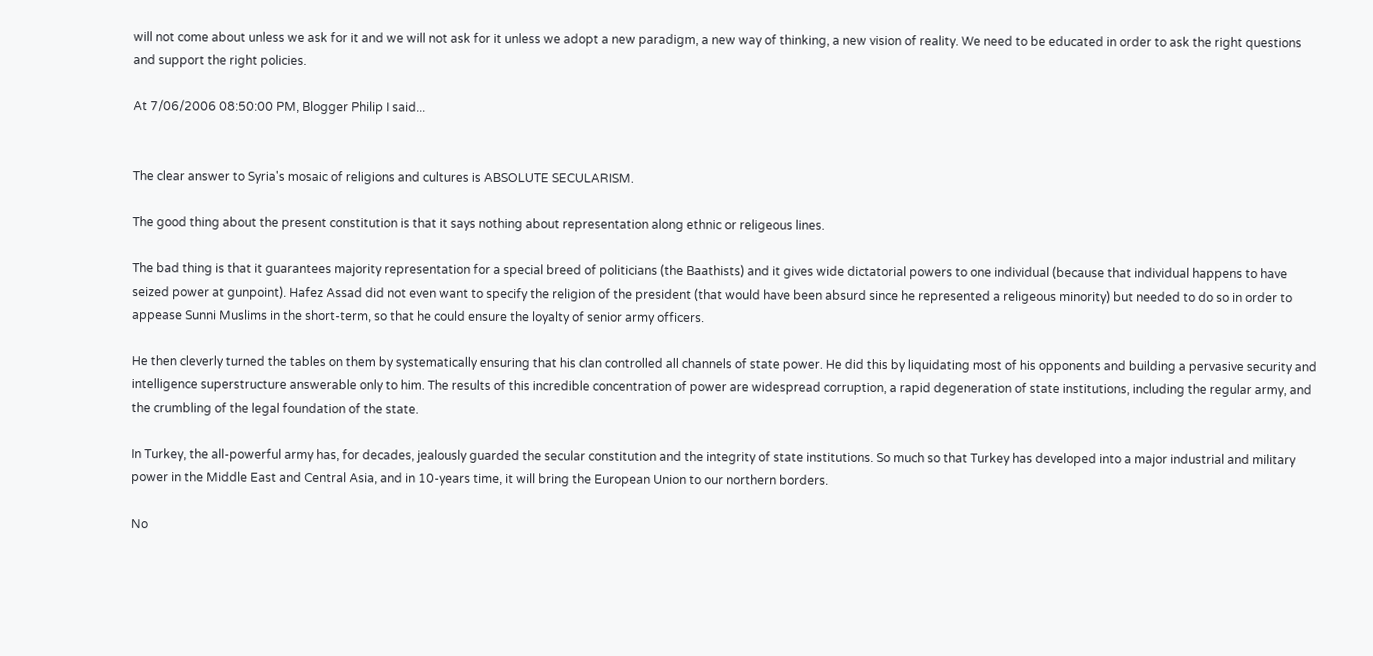will not come about unless we ask for it and we will not ask for it unless we adopt a new paradigm, a new way of thinking, a new vision of reality. We need to be educated in order to ask the right questions and support the right policies.

At 7/06/2006 08:50:00 PM, Blogger Philip I said...


The clear answer to Syria's mosaic of religions and cultures is ABSOLUTE SECULARISM.

The good thing about the present constitution is that it says nothing about representation along ethnic or religeous lines.

The bad thing is that it guarantees majority representation for a special breed of politicians (the Baathists) and it gives wide dictatorial powers to one individual (because that individual happens to have seized power at gunpoint). Hafez Assad did not even want to specify the religion of the president (that would have been absurd since he represented a religeous minority) but needed to do so in order to appease Sunni Muslims in the short-term, so that he could ensure the loyalty of senior army officers.

He then cleverly turned the tables on them by systematically ensuring that his clan controlled all channels of state power. He did this by liquidating most of his opponents and building a pervasive security and intelligence superstructure answerable only to him. The results of this incredible concentration of power are widespread corruption, a rapid degeneration of state institutions, including the regular army, and the crumbling of the legal foundation of the state.

In Turkey, the all-powerful army has, for decades, jealously guarded the secular constitution and the integrity of state institutions. So much so that Turkey has developed into a major industrial and military power in the Middle East and Central Asia, and in 10-years time, it will bring the European Union to our northern borders.

No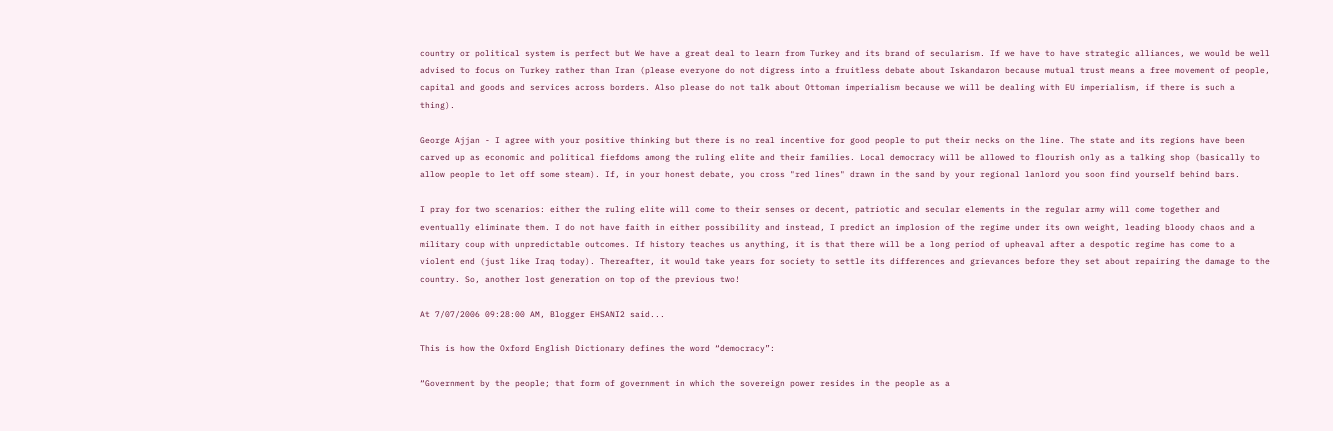country or political system is perfect but We have a great deal to learn from Turkey and its brand of secularism. If we have to have strategic alliances, we would be well advised to focus on Turkey rather than Iran (please everyone do not digress into a fruitless debate about Iskandaron because mutual trust means a free movement of people, capital and goods and services across borders. Also please do not talk about Ottoman imperialism because we will be dealing with EU imperialism, if there is such a thing).

George Ajjan - I agree with your positive thinking but there is no real incentive for good people to put their necks on the line. The state and its regions have been carved up as economic and political fiefdoms among the ruling elite and their families. Local democracy will be allowed to flourish only as a talking shop (basically to allow people to let off some steam). If, in your honest debate, you cross "red lines" drawn in the sand by your regional lanlord you soon find yourself behind bars.

I pray for two scenarios: either the ruling elite will come to their senses or decent, patriotic and secular elements in the regular army will come together and eventually eliminate them. I do not have faith in either possibility and instead, I predict an implosion of the regime under its own weight, leading bloody chaos and a military coup with unpredictable outcomes. If history teaches us anything, it is that there will be a long period of upheaval after a despotic regime has come to a violent end (just like Iraq today). Thereafter, it would take years for society to settle its differences and grievances before they set about repairing the damage to the country. So, another lost generation on top of the previous two!

At 7/07/2006 09:28:00 AM, Blogger EHSANI2 said...

This is how the Oxford English Dictionary defines the word “democracy”:

“Government by the people; that form of government in which the sovereign power resides in the people as a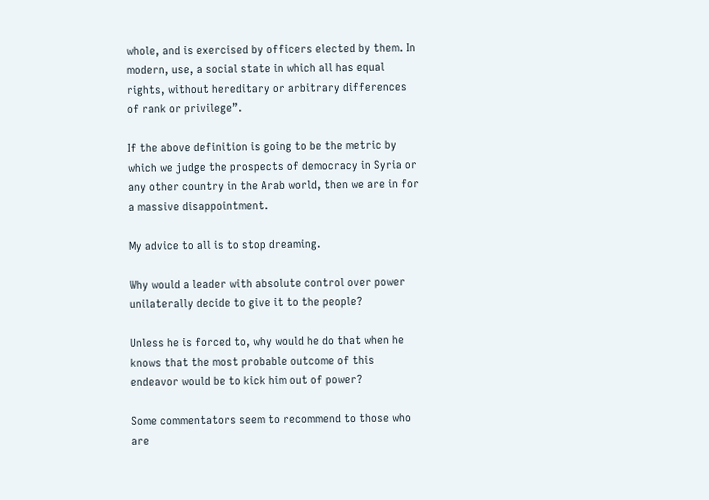whole, and is exercised by officers elected by them. In modern, use, a social state in which all has equal rights, without hereditary or arbitrary differences of rank or privilege”.

If the above definition is going to be the metric by which we judge the prospects of democracy in Syria or any other country in the Arab world, then we are in for a massive disappointment.

My advice to all is to stop dreaming.

Why would a leader with absolute control over power unilaterally decide to give it to the people?

Unless he is forced to, why would he do that when he knows that the most probable outcome of this endeavor would be to kick him out of power?

Some commentators seem to recommend to those who are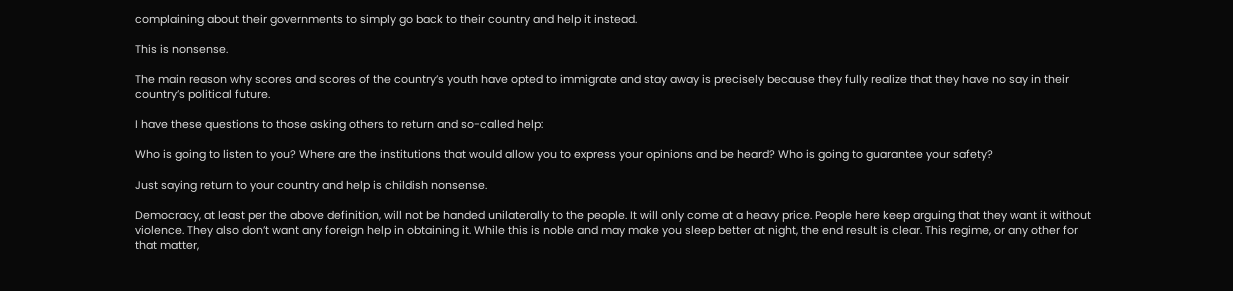complaining about their governments to simply go back to their country and help it instead.

This is nonsense.

The main reason why scores and scores of the country’s youth have opted to immigrate and stay away is precisely because they fully realize that they have no say in their country’s political future.

I have these questions to those asking others to return and so-called help:

Who is going to listen to you? Where are the institutions that would allow you to express your opinions and be heard? Who is going to guarantee your safety?

Just saying return to your country and help is childish nonsense.

Democracy, at least per the above definition, will not be handed unilaterally to the people. It will only come at a heavy price. People here keep arguing that they want it without violence. They also don’t want any foreign help in obtaining it. While this is noble and may make you sleep better at night, the end result is clear. This regime, or any other for that matter,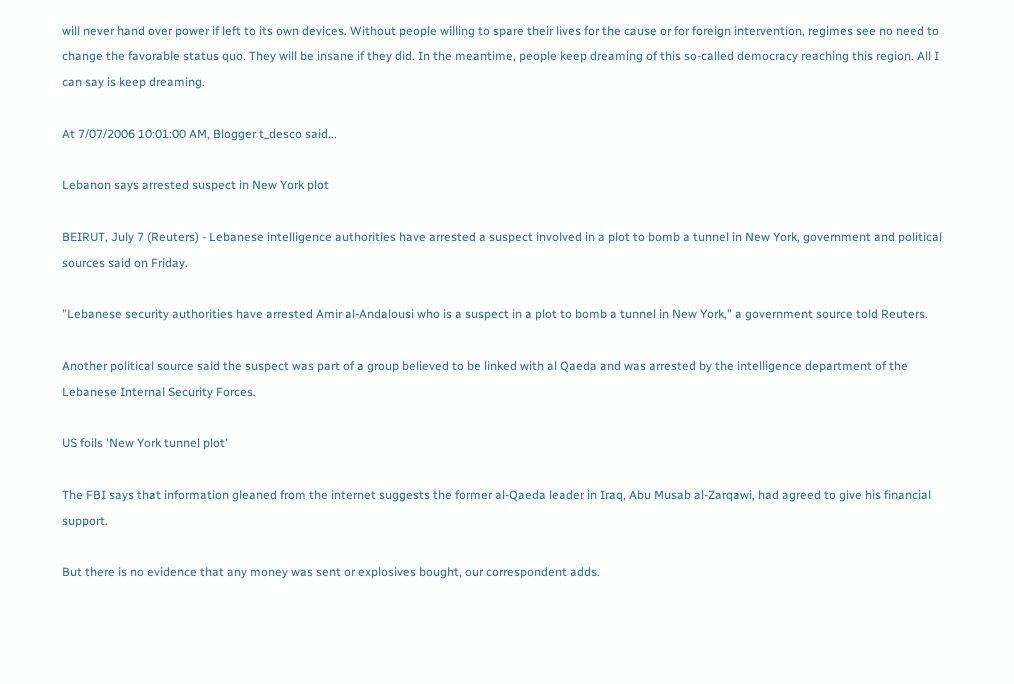will never hand over power if left to its own devices. Without people willing to spare their lives for the cause or for foreign intervention, regimes see no need to change the favorable status quo. They will be insane if they did. In the meantime, people keep dreaming of this so-called democracy reaching this region. All I can say is keep dreaming.

At 7/07/2006 10:01:00 AM, Blogger t_desco said...

Lebanon says arrested suspect in New York plot

BEIRUT, July 7 (Reuters) - Lebanese intelligence authorities have arrested a suspect involved in a plot to bomb a tunnel in New York, government and political sources said on Friday.

"Lebanese security authorities have arrested Amir al-Andalousi who is a suspect in a plot to bomb a tunnel in New York," a government source told Reuters.

Another political source said the suspect was part of a group believed to be linked with al Qaeda and was arrested by the intelligence department of the Lebanese Internal Security Forces.

US foils 'New York tunnel plot'

The FBI says that information gleaned from the internet suggests the former al-Qaeda leader in Iraq, Abu Musab al-Zarqawi, had agreed to give his financial support.

But there is no evidence that any money was sent or explosives bought, our correspondent adds.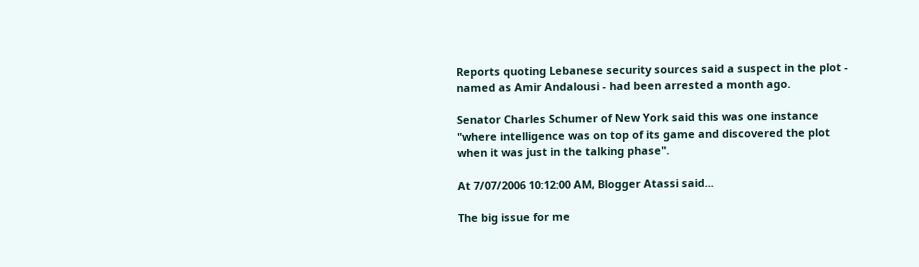Reports quoting Lebanese security sources said a suspect in the plot - named as Amir Andalousi - had been arrested a month ago.

Senator Charles Schumer of New York said this was one instance "where intelligence was on top of its game and discovered the plot when it was just in the talking phase".

At 7/07/2006 10:12:00 AM, Blogger Atassi said...

The big issue for me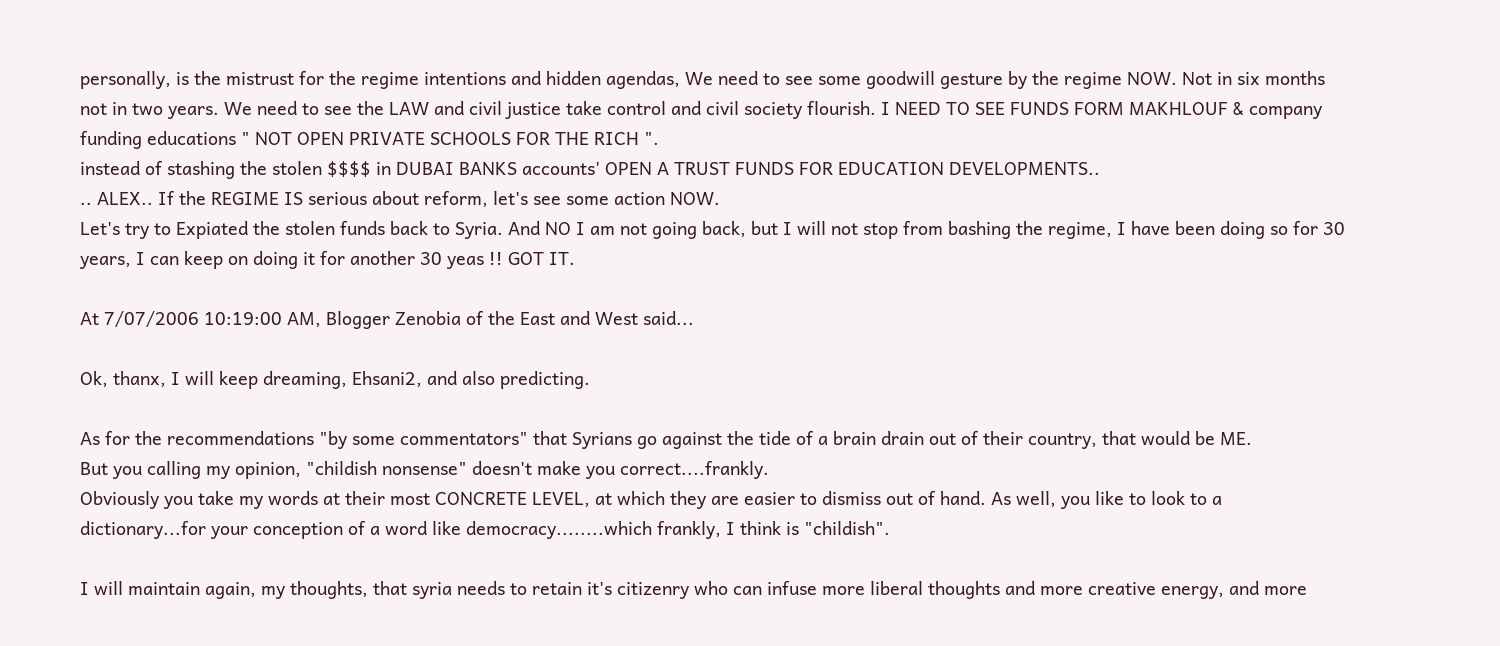personally, is the mistrust for the regime intentions and hidden agendas, We need to see some goodwill gesture by the regime NOW. Not in six months not in two years. We need to see the LAW and civil justice take control and civil society flourish. I NEED TO SEE FUNDS FORM MAKHLOUF & company funding educations " NOT OPEN PRIVATE SCHOOLS FOR THE RICH ".
instead of stashing the stolen $$$$ in DUBAI BANKS accounts' OPEN A TRUST FUNDS FOR EDUCATION DEVELOPMENTS..
.. ALEX.. If the REGIME IS serious about reform, let's see some action NOW.
Let's try to Expiated the stolen funds back to Syria. And NO I am not going back, but I will not stop from bashing the regime, I have been doing so for 30 years, I can keep on doing it for another 30 yeas !! GOT IT.

At 7/07/2006 10:19:00 AM, Blogger Zenobia of the East and West said...

Ok, thanx, I will keep dreaming, Ehsani2, and also predicting.

As for the recommendations "by some commentators" that Syrians go against the tide of a brain drain out of their country, that would be ME.
But you calling my opinion, "childish nonsense" doesn't make you correct....frankly.
Obviously you take my words at their most CONCRETE LEVEL, at which they are easier to dismiss out of hand. As well, you like to look to a dictionary...for your conception of a word like democracy........which frankly, I think is "childish".

I will maintain again, my thoughts, that syria needs to retain it's citizenry who can infuse more liberal thoughts and more creative energy, and more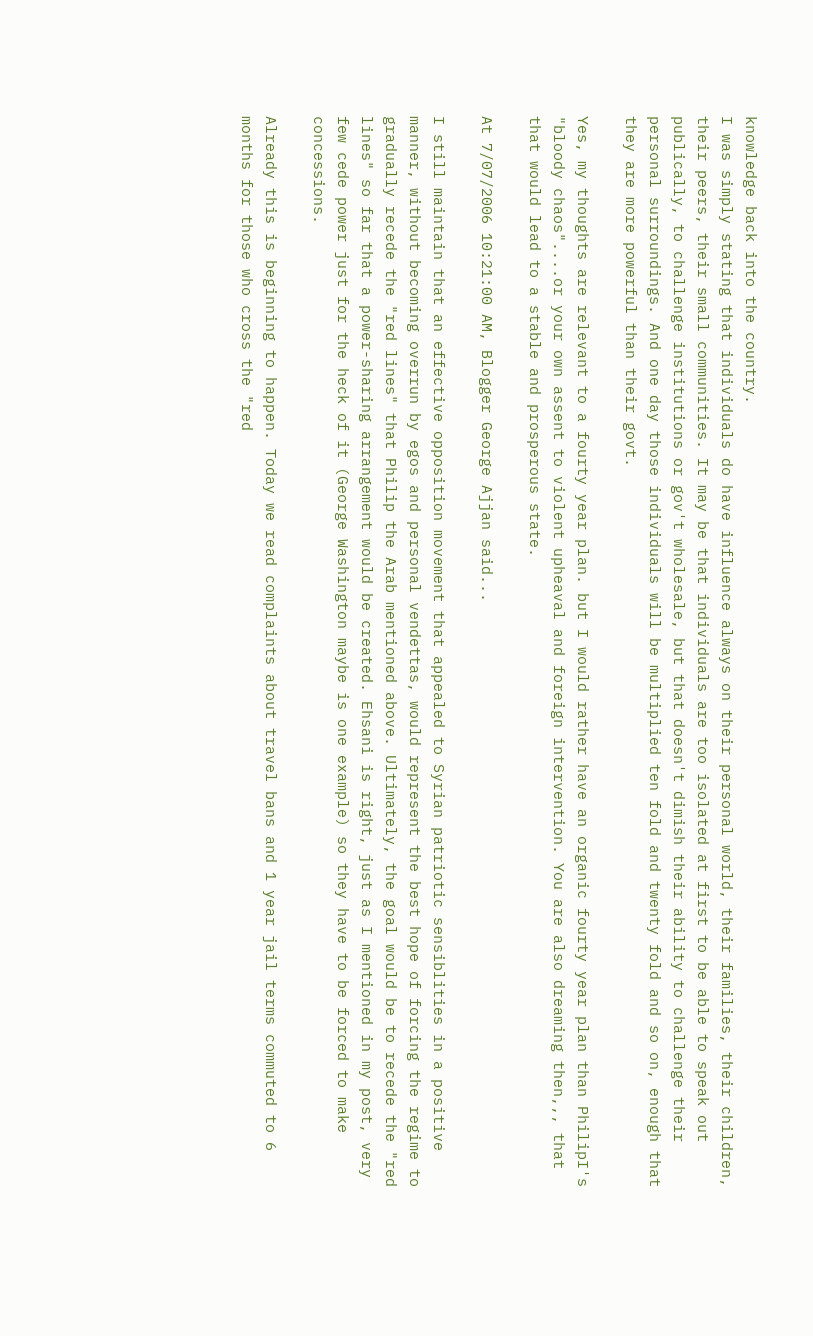knowledge back into the country.
I was simply stating that individuals do have influence always on their personal world, their families, their children, their peers, their small communities. It may be that individuals are too isolated at first to be able to speak out publically, to challenge institutions or gov't wholesale, but that doesn't dimish their ability to challenge their personal surroundings. And one day those individuals will be multiplied ten fold and twenty fold and so on, enough that they are more powerful than their govt.

Yes, my thoughts are relevant to a fourty year plan. but I would rather have an organic fourty year plan than PhilipI's "bloody chaos"....or your own assent to violent upheaval and foreign intervention. You are also dreaming then,,, that that would lead to a stable and prosperous state.

At 7/07/2006 10:21:00 AM, Blogger George Ajjan said...

I still maintain that an effective opposition movement that appealed to Syrian patriotic sensiblities in a positive manner, without becoming overrun by egos and personal vendettas, would represent the best hope of forcing the regime to gradually recede the "red lines" that Philip the Arab mentioned above. Ultimately, the goal would be to recede the "red lines" so far that a power-sharing arrangement would be created. Ehsani is right, just as I mentioned in my post, very few cede power just for the heck of it (George Washington maybe is one example) so they have to be forced to make concessions.

Already this is beginning to happen. Today we read complaints about travel bans and 1 year jail terms commuted to 6 months for those who cross the "red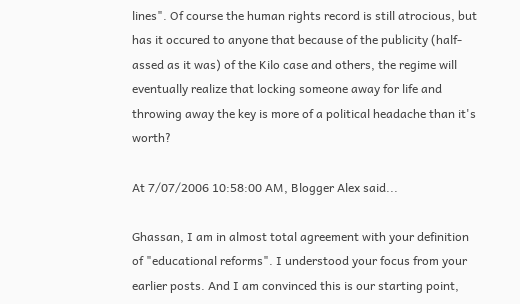lines". Of course the human rights record is still atrocious, but has it occured to anyone that because of the publicity (half-assed as it was) of the Kilo case and others, the regime will eventually realize that locking someone away for life and throwing away the key is more of a political headache than it's worth?

At 7/07/2006 10:58:00 AM, Blogger Alex said...

Ghassan, I am in almost total agreement with your definition of "educational reforms". I understood your focus from your earlier posts. And I am convinced this is our starting point,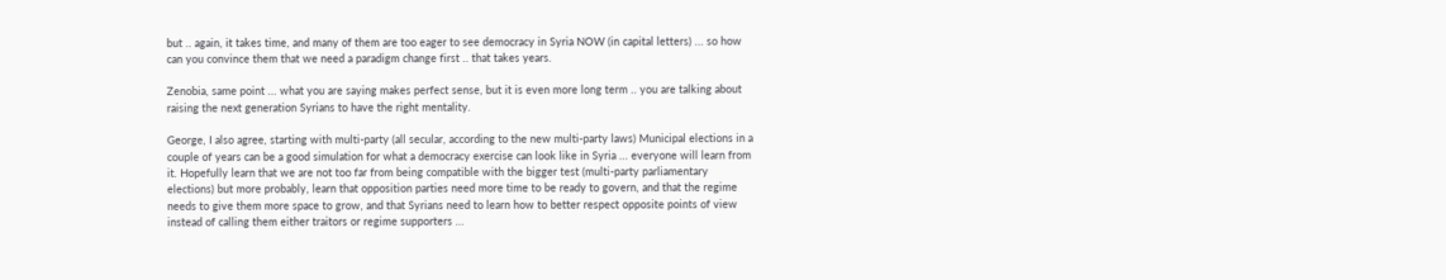but .. again, it takes time, and many of them are too eager to see democracy in Syria NOW (in capital letters) ... so how can you convince them that we need a paradigm change first .. that takes years.

Zenobia, same point ... what you are saying makes perfect sense, but it is even more long term .. you are talking about raising the next generation Syrians to have the right mentality.

George, I also agree, starting with multi-party (all secular, according to the new multi-party laws) Municipal elections in a couple of years can be a good simulation for what a democracy exercise can look like in Syria ... everyone will learn from it. Hopefully learn that we are not too far from being compatible with the bigger test (multi-party parliamentary elections) but more probably, learn that opposition parties need more time to be ready to govern, and that the regime needs to give them more space to grow, and that Syrians need to learn how to better respect opposite points of view instead of calling them either traitors or regime supporters ...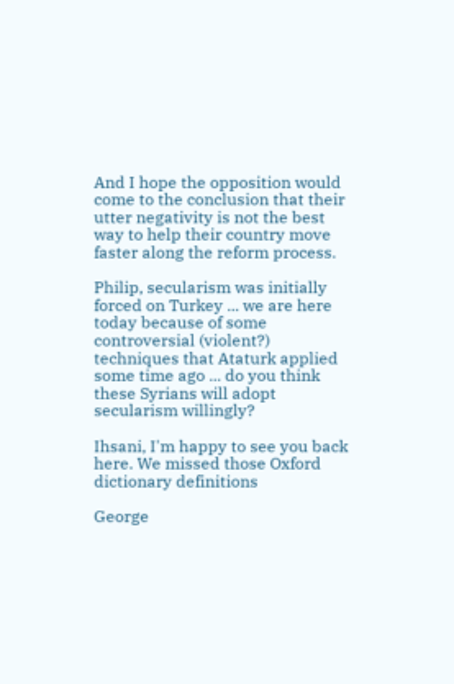And I hope the opposition would come to the conclusion that their utter negativity is not the best way to help their country move faster along the reform process.

Philip, secularism was initially forced on Turkey ... we are here today because of some controversial (violent?) techniques that Ataturk applied some time ago ... do you think these Syrians will adopt secularism willingly?

Ihsani, I'm happy to see you back here. We missed those Oxford dictionary definitions

George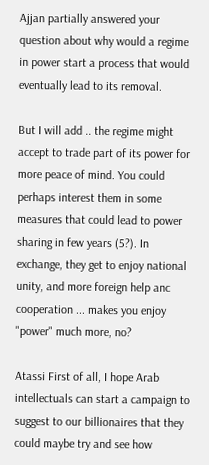Ajjan partially answered your question about why would a regime in power start a process that would eventually lead to its removal.

But I will add .. the regime might accept to trade part of its power for more peace of mind. You could perhaps interest them in some measures that could lead to power sharing in few years (5?). In exchange, they get to enjoy national unity, and more foreign help anc cooperation ... makes you enjoy "power" much more, no?

Atassi First of all, I hope Arab intellectuals can start a campaign to suggest to our billionaires that they could maybe try and see how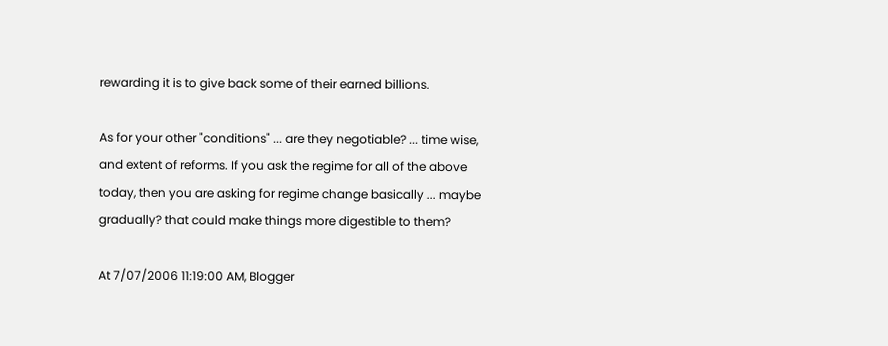rewarding it is to give back some of their earned billions.

As for your other "conditions" ... are they negotiable? ... time wise, and extent of reforms. If you ask the regime for all of the above today, then you are asking for regime change basically ... maybe gradually? that could make things more digestible to them?

At 7/07/2006 11:19:00 AM, Blogger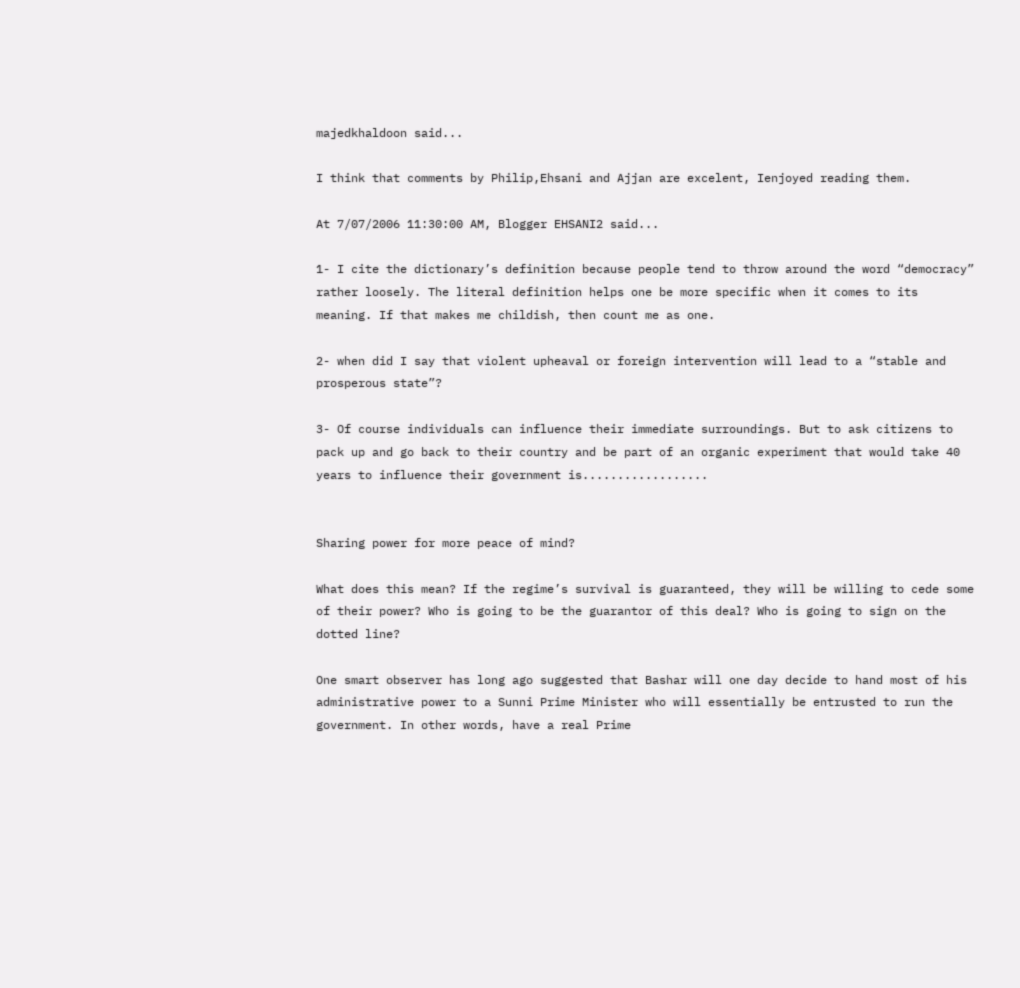majedkhaldoon said...

I think that comments by Philip,Ehsani and Ajjan are excelent, Ienjoyed reading them.

At 7/07/2006 11:30:00 AM, Blogger EHSANI2 said...

1- I cite the dictionary’s definition because people tend to throw around the word “democracy” rather loosely. The literal definition helps one be more specific when it comes to its meaning. If that makes me childish, then count me as one.

2- when did I say that violent upheaval or foreign intervention will lead to a “stable and prosperous state”?

3- Of course individuals can influence their immediate surroundings. But to ask citizens to pack up and go back to their country and be part of an organic experiment that would take 40 years to influence their government is..................


Sharing power for more peace of mind?

What does this mean? If the regime’s survival is guaranteed, they will be willing to cede some of their power? Who is going to be the guarantor of this deal? Who is going to sign on the dotted line?

One smart observer has long ago suggested that Bashar will one day decide to hand most of his administrative power to a Sunni Prime Minister who will essentially be entrusted to run the government. In other words, have a real Prime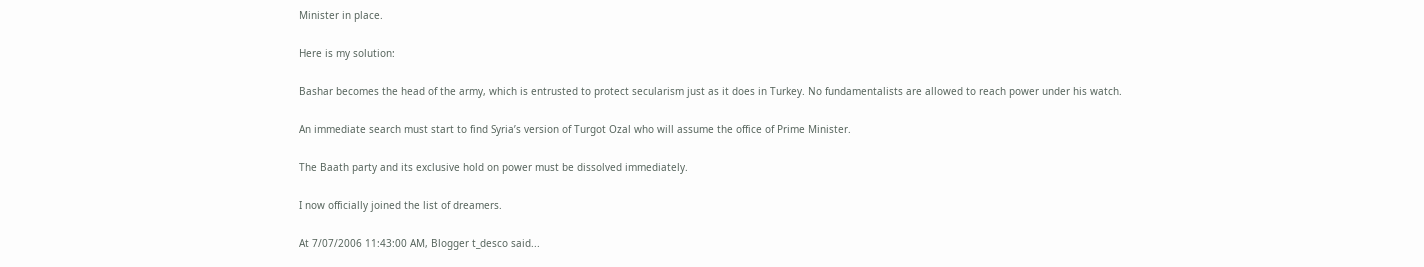Minister in place.

Here is my solution:

Bashar becomes the head of the army, which is entrusted to protect secularism just as it does in Turkey. No fundamentalists are allowed to reach power under his watch.

An immediate search must start to find Syria’s version of Turgot Ozal who will assume the office of Prime Minister.

The Baath party and its exclusive hold on power must be dissolved immediately.

I now officially joined the list of dreamers.

At 7/07/2006 11:43:00 AM, Blogger t_desco said...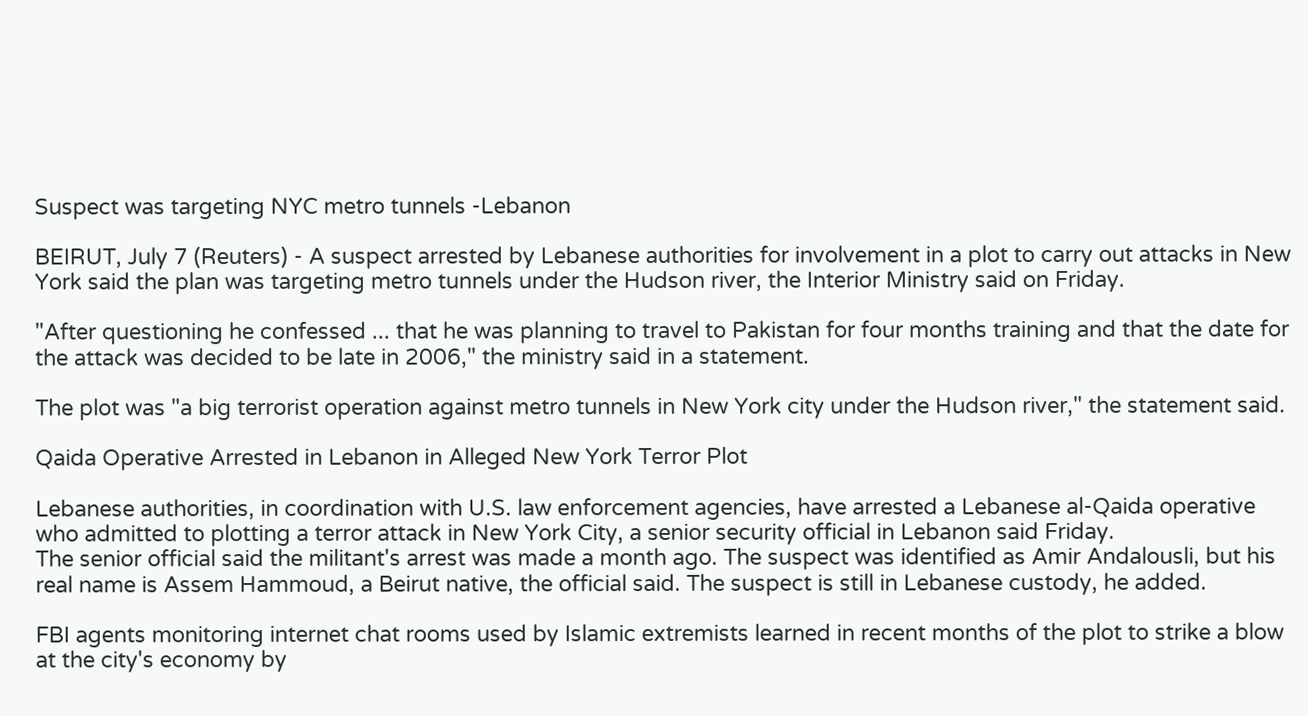Suspect was targeting NYC metro tunnels -Lebanon

BEIRUT, July 7 (Reuters) - A suspect arrested by Lebanese authorities for involvement in a plot to carry out attacks in New York said the plan was targeting metro tunnels under the Hudson river, the Interior Ministry said on Friday.

"After questioning he confessed ... that he was planning to travel to Pakistan for four months training and that the date for the attack was decided to be late in 2006," the ministry said in a statement.

The plot was "a big terrorist operation against metro tunnels in New York city under the Hudson river," the statement said.

Qaida Operative Arrested in Lebanon in Alleged New York Terror Plot

Lebanese authorities, in coordination with U.S. law enforcement agencies, have arrested a Lebanese al-Qaida operative who admitted to plotting a terror attack in New York City, a senior security official in Lebanon said Friday.
The senior official said the militant's arrest was made a month ago. The suspect was identified as Amir Andalousli, but his real name is Assem Hammoud, a Beirut native, the official said. The suspect is still in Lebanese custody, he added.

FBI agents monitoring internet chat rooms used by Islamic extremists learned in recent months of the plot to strike a blow at the city's economy by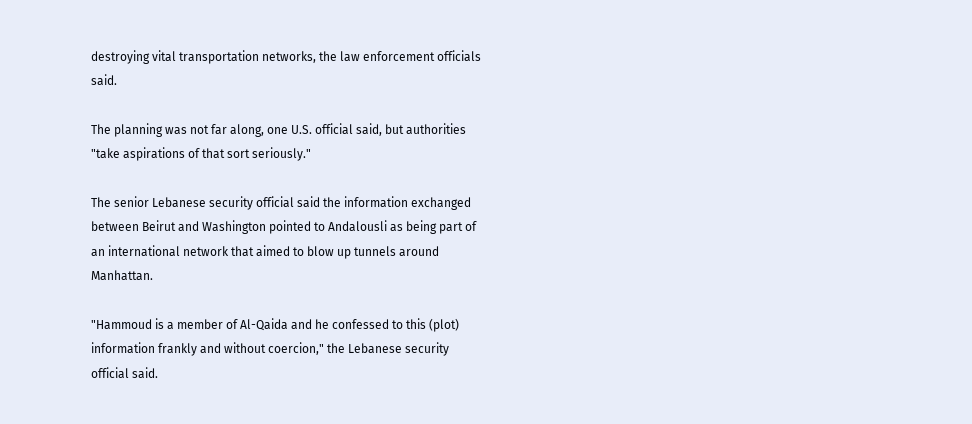destroying vital transportation networks, the law enforcement officials said.

The planning was not far along, one U.S. official said, but authorities "take aspirations of that sort seriously."

The senior Lebanese security official said the information exchanged between Beirut and Washington pointed to Andalousli as being part of an international network that aimed to blow up tunnels around Manhattan.

"Hammoud is a member of Al-Qaida and he confessed to this (plot) information frankly and without coercion," the Lebanese security official said.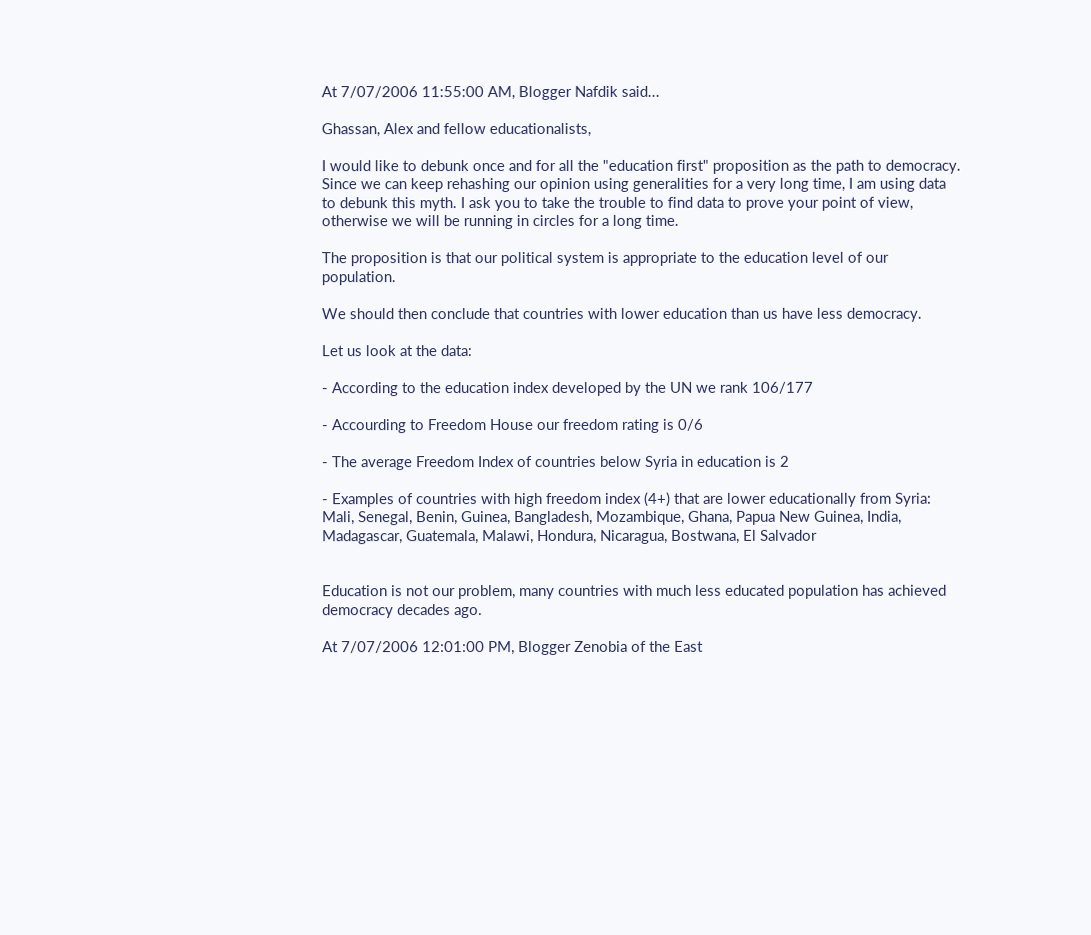At 7/07/2006 11:55:00 AM, Blogger Nafdik said...

Ghassan, Alex and fellow educationalists,

I would like to debunk once and for all the "education first" proposition as the path to democracy. Since we can keep rehashing our opinion using generalities for a very long time, I am using data to debunk this myth. I ask you to take the trouble to find data to prove your point of view, otherwise we will be running in circles for a long time.

The proposition is that our political system is appropriate to the education level of our population.

We should then conclude that countries with lower education than us have less democracy.

Let us look at the data:

- According to the education index developed by the UN we rank 106/177

- Accourding to Freedom House our freedom rating is 0/6

- The average Freedom Index of countries below Syria in education is 2

- Examples of countries with high freedom index (4+) that are lower educationally from Syria: Mali, Senegal, Benin, Guinea, Bangladesh, Mozambique, Ghana, Papua New Guinea, India, Madagascar, Guatemala, Malawi, Hondura, Nicaragua, Bostwana, El Salvador


Education is not our problem, many countries with much less educated population has achieved democracy decades ago.

At 7/07/2006 12:01:00 PM, Blogger Zenobia of the East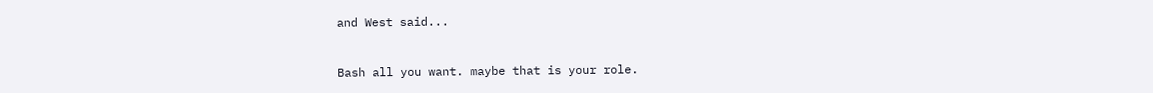and West said...


Bash all you want. maybe that is your role.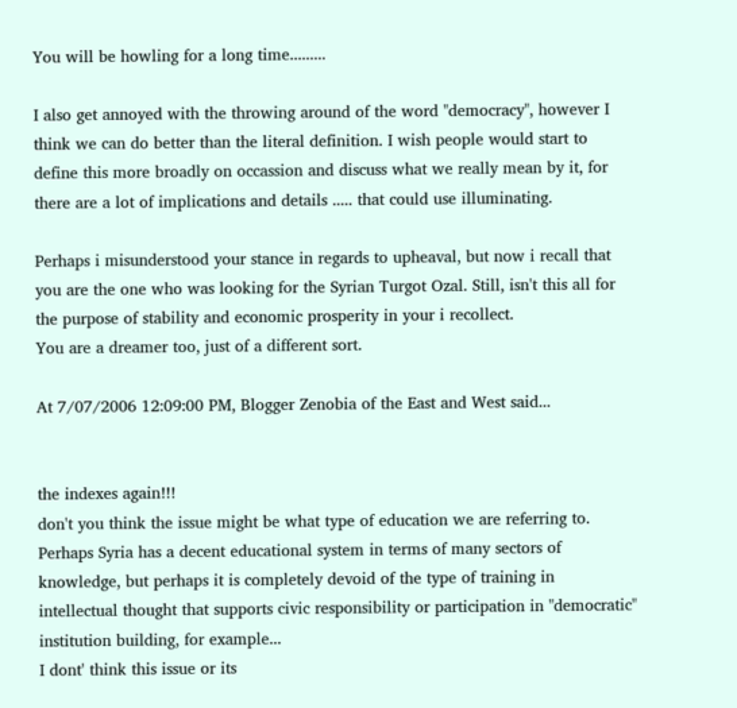You will be howling for a long time.........

I also get annoyed with the throwing around of the word "democracy", however I think we can do better than the literal definition. I wish people would start to define this more broadly on occassion and discuss what we really mean by it, for there are a lot of implications and details ..... that could use illuminating.

Perhaps i misunderstood your stance in regards to upheaval, but now i recall that you are the one who was looking for the Syrian Turgot Ozal. Still, isn't this all for the purpose of stability and economic prosperity in your i recollect.
You are a dreamer too, just of a different sort.

At 7/07/2006 12:09:00 PM, Blogger Zenobia of the East and West said...


the indexes again!!!
don't you think the issue might be what type of education we are referring to. Perhaps Syria has a decent educational system in terms of many sectors of knowledge, but perhaps it is completely devoid of the type of training in intellectual thought that supports civic responsibility or participation in "democratic" institution building, for example...
I dont' think this issue or its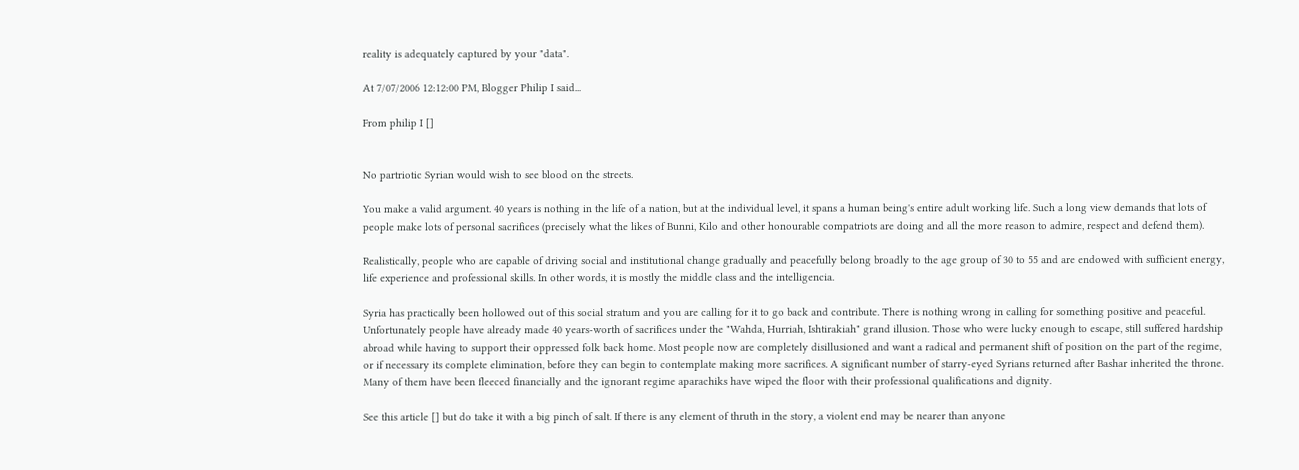reality is adequately captured by your "data".

At 7/07/2006 12:12:00 PM, Blogger Philip I said...

From philip I []


No partriotic Syrian would wish to see blood on the streets.

You make a valid argument. 40 years is nothing in the life of a nation, but at the individual level, it spans a human being's entire adult working life. Such a long view demands that lots of people make lots of personal sacrifices (precisely what the likes of Bunni, Kilo and other honourable compatriots are doing and all the more reason to admire, respect and defend them).

Realistically, people who are capable of driving social and institutional change gradually and peacefully belong broadly to the age group of 30 to 55 and are endowed with sufficient energy, life experience and professional skills. In other words, it is mostly the middle class and the intelligencia.

Syria has practically been hollowed out of this social stratum and you are calling for it to go back and contribute. There is nothing wrong in calling for something positive and peaceful. Unfortunately people have already made 40 years-worth of sacrifices under the "Wahda, Hurriah, Ishtirakiah" grand illusion. Those who were lucky enough to escape, still suffered hardship abroad while having to support their oppressed folk back home. Most people now are completely disillusioned and want a radical and permanent shift of position on the part of the regime, or if necessary its complete elimination, before they can begin to contemplate making more sacrifices. A significant number of starry-eyed Syrians returned after Bashar inherited the throne. Many of them have been fleeced financially and the ignorant regime aparachiks have wiped the floor with their professional qualifications and dignity.

See this article [] but do take it with a big pinch of salt. If there is any element of thruth in the story, a violent end may be nearer than anyone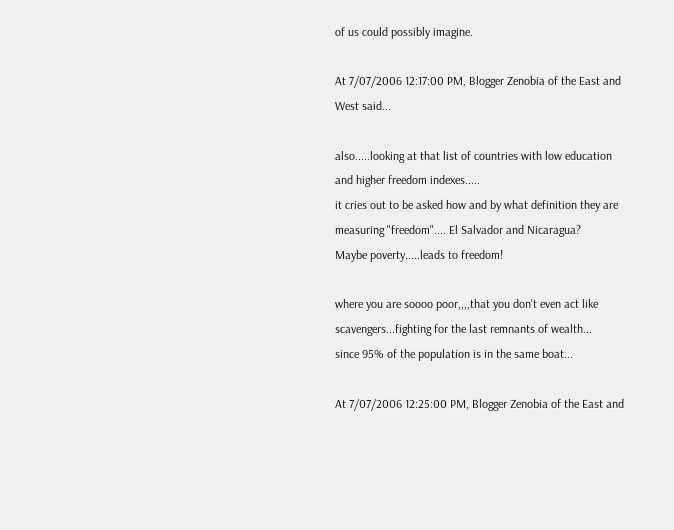of us could possibly imagine.

At 7/07/2006 12:17:00 PM, Blogger Zenobia of the East and West said...

also.....looking at that list of countries with low education and higher freedom indexes.....
it cries out to be asked how and by what definition they are measuring "freedom".... El Salvador and Nicaragua?
Maybe poverty.....leads to freedom!

where you are soooo poor,,,,that you don't even act like scavengers...fighting for the last remnants of wealth...
since 95% of the population is in the same boat...

At 7/07/2006 12:25:00 PM, Blogger Zenobia of the East and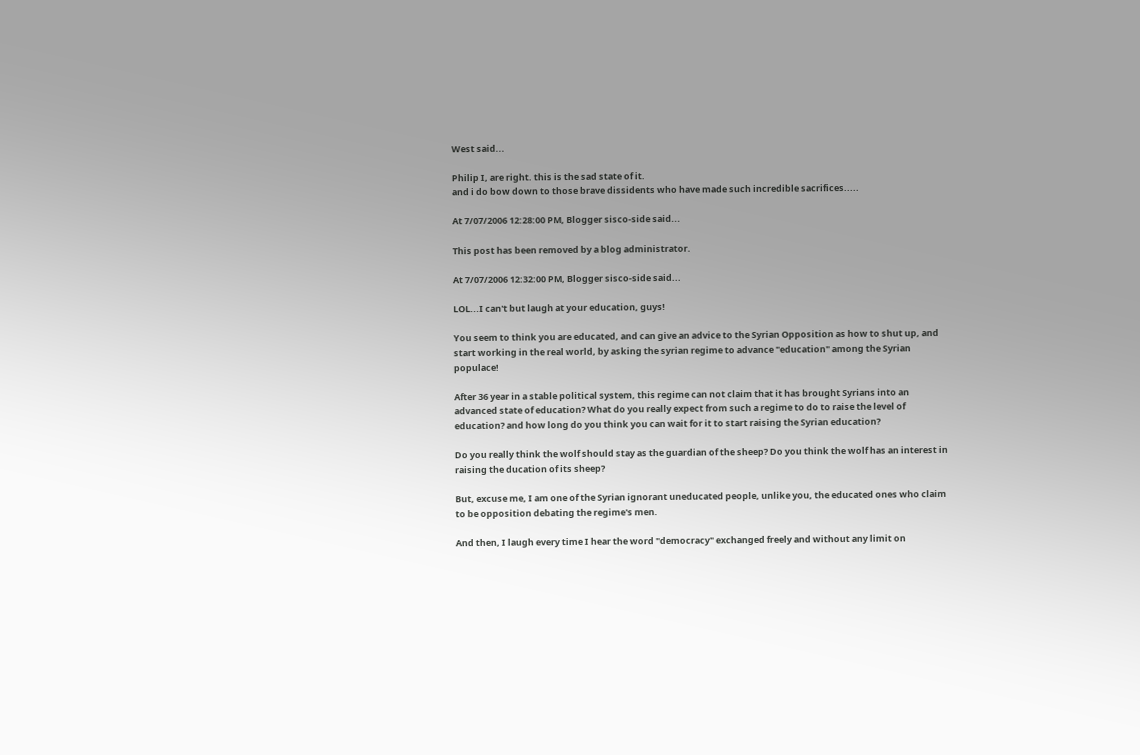West said...

Philip I, are right. this is the sad state of it.
and i do bow down to those brave dissidents who have made such incredible sacrifices.....

At 7/07/2006 12:28:00 PM, Blogger sisco-side said...

This post has been removed by a blog administrator.

At 7/07/2006 12:32:00 PM, Blogger sisco-side said...

LOL...I can't but laugh at your education, guys!

You seem to think you are educated, and can give an advice to the Syrian Opposition as how to shut up, and start working in the real world, by asking the syrian regime to advance "education" among the Syrian populace!

After 36 year in a stable political system, this regime can not claim that it has brought Syrians into an advanced state of education? What do you really expect from such a regime to do to raise the level of education? and how long do you think you can wait for it to start raising the Syrian education?

Do you really think the wolf should stay as the guardian of the sheep? Do you think the wolf has an interest in raising the ducation of its sheep?

But, excuse me, I am one of the Syrian ignorant uneducated people, unlike you, the educated ones who claim to be opposition debating the regime's men.

And then, I laugh every time I hear the word "democracy" exchanged freely and without any limit on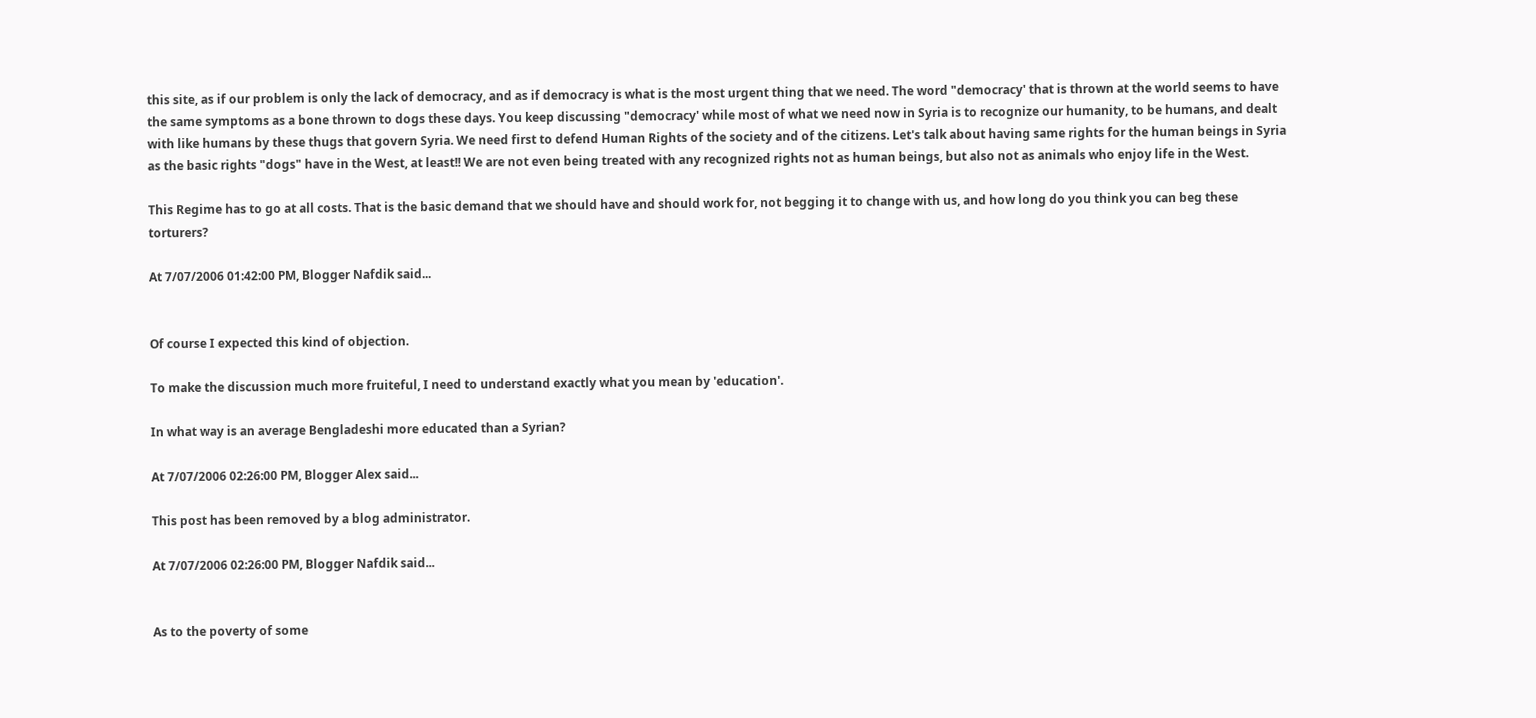this site, as if our problem is only the lack of democracy, and as if democracy is what is the most urgent thing that we need. The word "democracy' that is thrown at the world seems to have the same symptoms as a bone thrown to dogs these days. You keep discussing "democracy' while most of what we need now in Syria is to recognize our humanity, to be humans, and dealt with like humans by these thugs that govern Syria. We need first to defend Human Rights of the society and of the citizens. Let's talk about having same rights for the human beings in Syria as the basic rights "dogs" have in the West, at least!! We are not even being treated with any recognized rights not as human beings, but also not as animals who enjoy life in the West.

This Regime has to go at all costs. That is the basic demand that we should have and should work for, not begging it to change with us, and how long do you think you can beg these torturers?

At 7/07/2006 01:42:00 PM, Blogger Nafdik said...


Of course I expected this kind of objection.

To make the discussion much more fruiteful, I need to understand exactly what you mean by 'education'.

In what way is an average Bengladeshi more educated than a Syrian?

At 7/07/2006 02:26:00 PM, Blogger Alex said...

This post has been removed by a blog administrator.

At 7/07/2006 02:26:00 PM, Blogger Nafdik said...


As to the poverty of some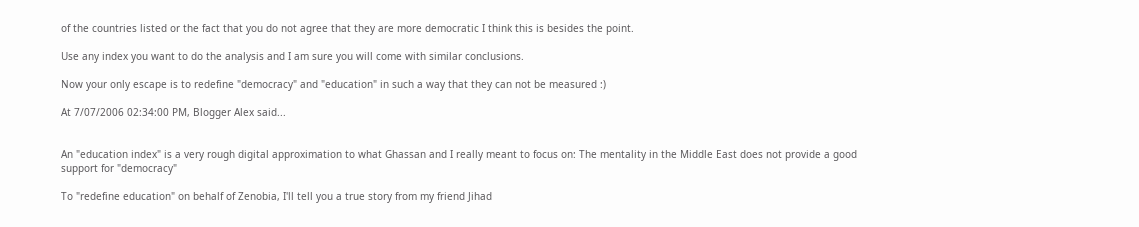of the countries listed or the fact that you do not agree that they are more democratic I think this is besides the point.

Use any index you want to do the analysis and I am sure you will come with similar conclusions.

Now your only escape is to redefine "democracy" and "education" in such a way that they can not be measured :)

At 7/07/2006 02:34:00 PM, Blogger Alex said...


An "education index" is a very rough digital approximation to what Ghassan and I really meant to focus on: The mentality in the Middle East does not provide a good support for "democracy"

To "redefine education" on behalf of Zenobia, I'll tell you a true story from my friend Jihad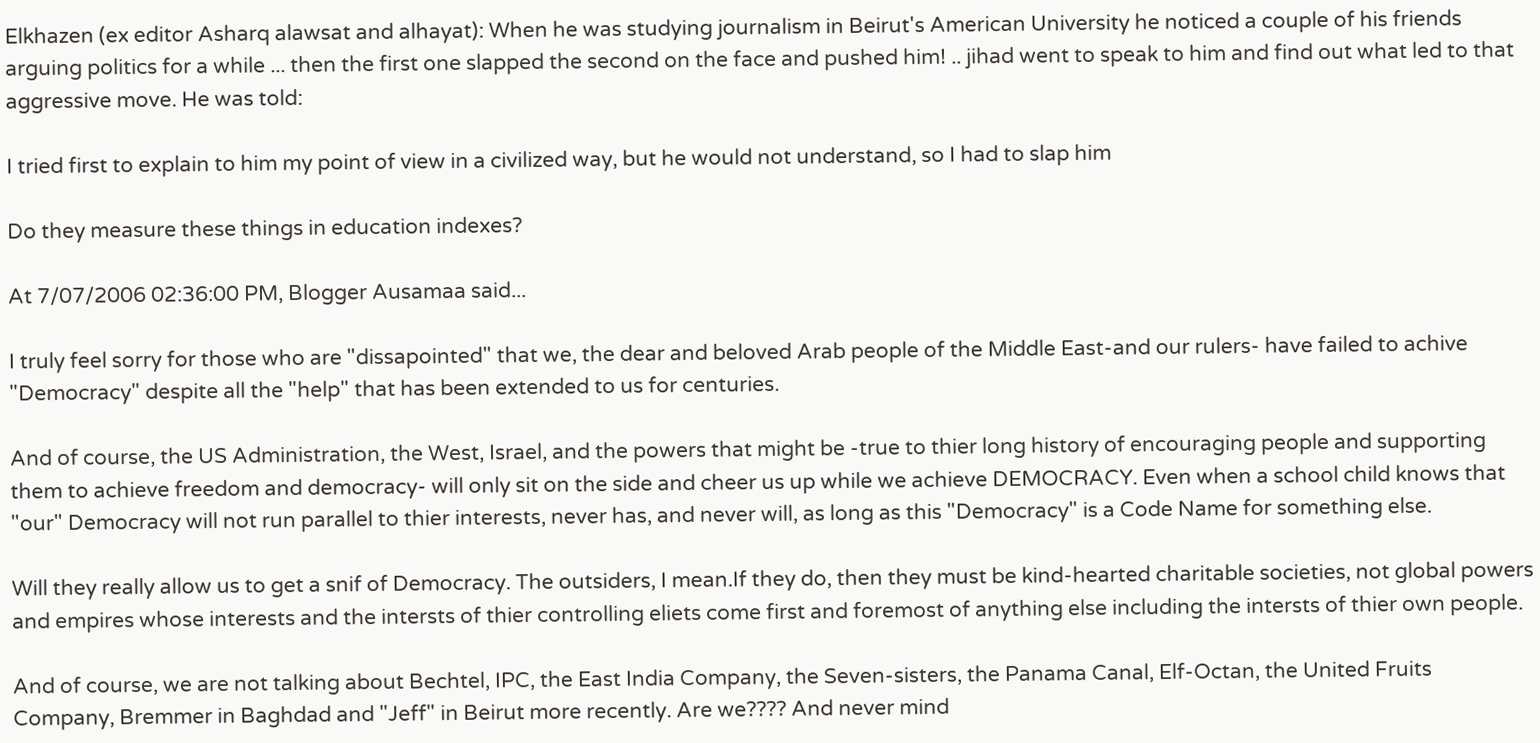Elkhazen (ex editor Asharq alawsat and alhayat): When he was studying journalism in Beirut's American University he noticed a couple of his friends arguing politics for a while ... then the first one slapped the second on the face and pushed him! .. jihad went to speak to him and find out what led to that aggressive move. He was told:

I tried first to explain to him my point of view in a civilized way, but he would not understand, so I had to slap him

Do they measure these things in education indexes?

At 7/07/2006 02:36:00 PM, Blogger Ausamaa said...

I truly feel sorry for those who are "dissapointed" that we, the dear and beloved Arab people of the Middle East-and our rulers- have failed to achive "Democracy" despite all the "help" that has been extended to us for centuries.

And of course, the US Administration, the West, Israel, and the powers that might be -true to thier long history of encouraging people and supporting them to achieve freedom and democracy- will only sit on the side and cheer us up while we achieve DEMOCRACY. Even when a school child knows that "our" Democracy will not run parallel to thier interests, never has, and never will, as long as this "Democracy" is a Code Name for something else.

Will they really allow us to get a snif of Democracy. The outsiders, I mean.If they do, then they must be kind-hearted charitable societies, not global powers and empires whose interests and the intersts of thier controlling eliets come first and foremost of anything else including the intersts of thier own people.

And of course, we are not talking about Bechtel, IPC, the East India Company, the Seven-sisters, the Panama Canal, Elf-Octan, the United Fruits Company, Bremmer in Baghdad and "Jeff" in Beirut more recently. Are we???? And never mind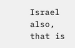Israel also, that is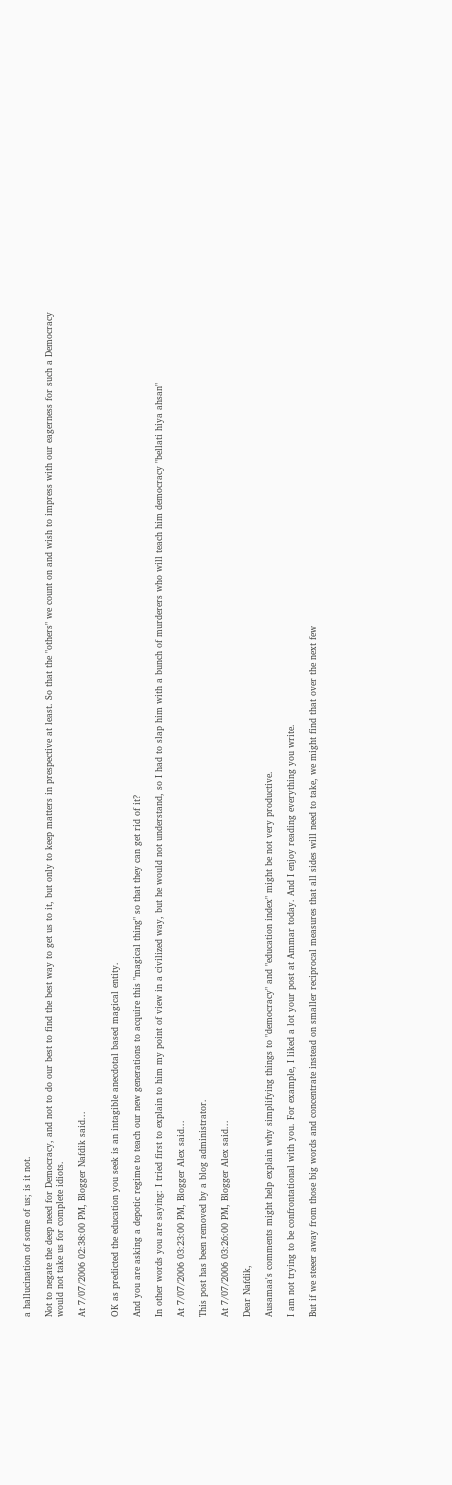a hallucination of some of us; is it not.

Not to negate the deep need for Democracy, and not to do our best to find the best way to get us to it, but only to keep matters in prespective at least. So that the "others" we count on and wish to impress with our eagerness for such a Democracy would not take us for complete idiots.

At 7/07/2006 02:38:00 PM, Blogger Nafdik said...


OK as predicted the education you seek is an intagible anecdotal based magical entity.

And you are asking a depotic regime to teach our new generations to acquire this "magical thing" so that they can get rid of it?

In other words you are saying: I tried first to explain to him my point of view in a civilized way, but he would not understand, so I had to slap him with a bunch of murderers who will teach him democracy "bellati hiya ahsan"

At 7/07/2006 03:23:00 PM, Blogger Alex said...

This post has been removed by a blog administrator.

At 7/07/2006 03:26:00 PM, Blogger Alex said...

Dear Nafdik,

Ausamaa's comments might help explain why simplifying things to "democracy" and "education index" might be not very productive.

I am not trying to be confrontational with you. For example, I liked a lot your post at Ammar today. And I enjoy reading everything you write.

But if we steeer away from those big words and concentrate instead on smaller reciprocal measures that all sides will need to take, we might find that over the next few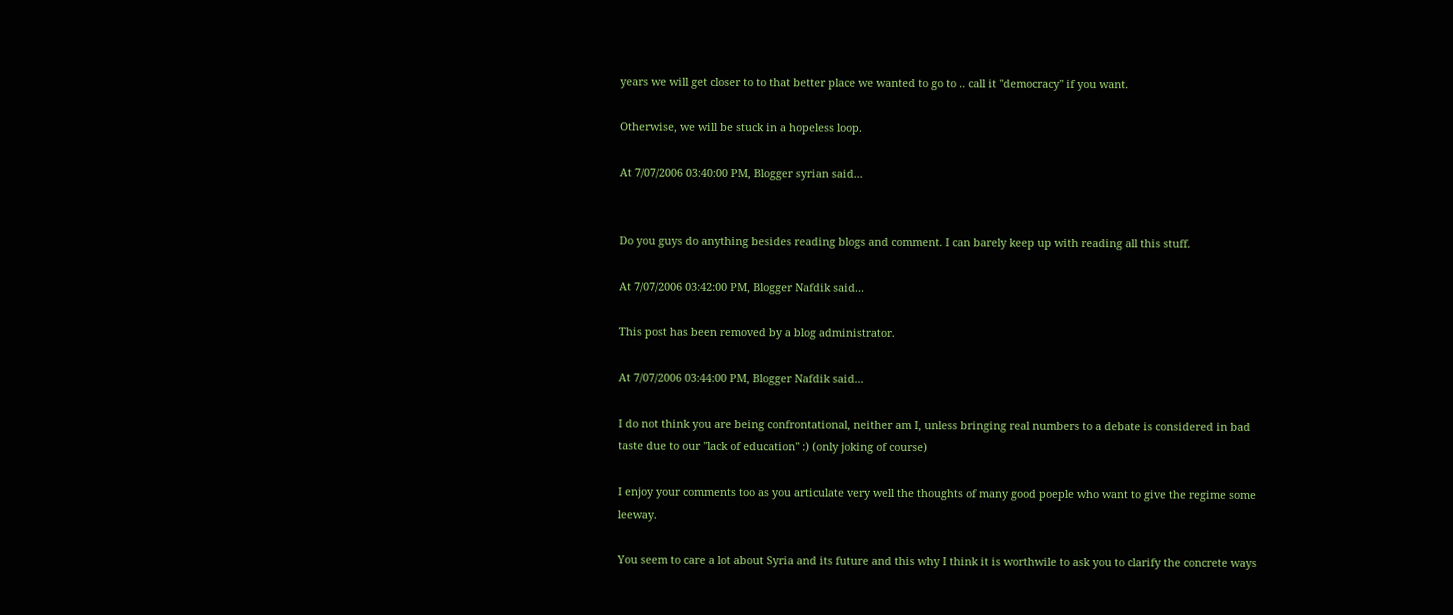years we will get closer to to that better place we wanted to go to .. call it "democracy" if you want.

Otherwise, we will be stuck in a hopeless loop.

At 7/07/2006 03:40:00 PM, Blogger syrian said...


Do you guys do anything besides reading blogs and comment. I can barely keep up with reading all this stuff.

At 7/07/2006 03:42:00 PM, Blogger Nafdik said...

This post has been removed by a blog administrator.

At 7/07/2006 03:44:00 PM, Blogger Nafdik said...

I do not think you are being confrontational, neither am I, unless bringing real numbers to a debate is considered in bad taste due to our "lack of education" :) (only joking of course)

I enjoy your comments too as you articulate very well the thoughts of many good poeple who want to give the regime some leeway.

You seem to care a lot about Syria and its future and this why I think it is worthwile to ask you to clarify the concrete ways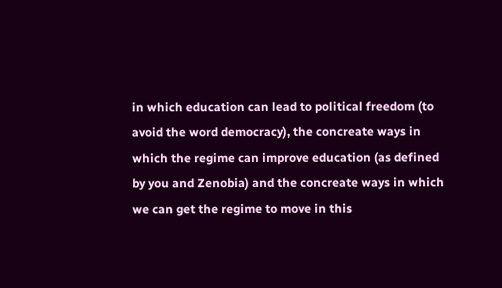in which education can lead to political freedom (to avoid the word democracy), the concreate ways in which the regime can improve education (as defined by you and Zenobia) and the concreate ways in which we can get the regime to move in this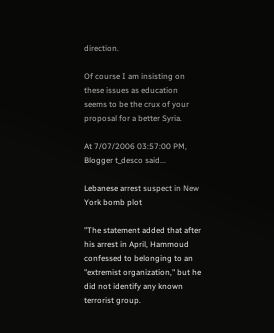direction.

Of course I am insisting on these issues as education seems to be the crux of your proposal for a better Syria.

At 7/07/2006 03:57:00 PM, Blogger t_desco said...

Lebanese arrest suspect in New York bomb plot

"The statement added that after his arrest in April, Hammoud confessed to belonging to an "extremist organization," but he did not identify any known terrorist group.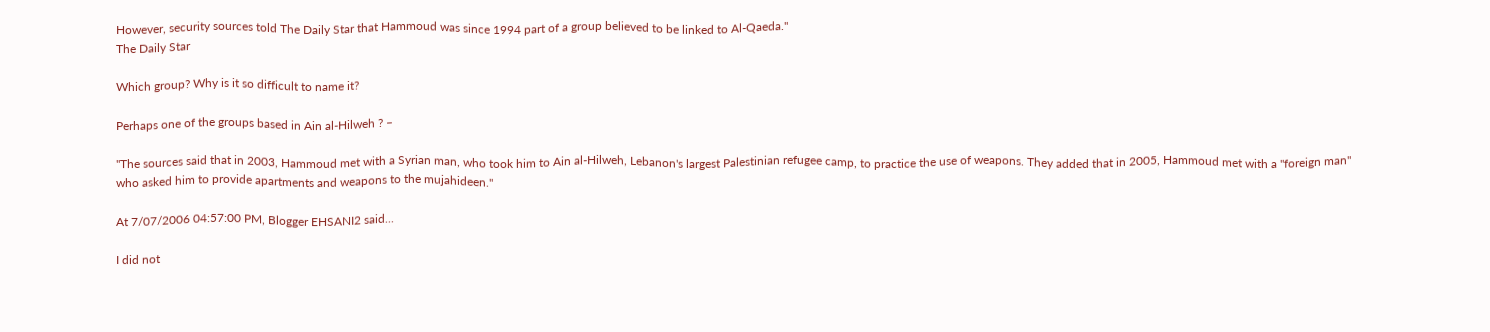However, security sources told The Daily Star that Hammoud was since 1994 part of a group believed to be linked to Al-Qaeda."
The Daily Star

Which group? Why is it so difficult to name it?

Perhaps one of the groups based in Ain al-Hilweh ? –

"The sources said that in 2003, Hammoud met with a Syrian man, who took him to Ain al-Hilweh, Lebanon's largest Palestinian refugee camp, to practice the use of weapons. They added that in 2005, Hammoud met with a "foreign man" who asked him to provide apartments and weapons to the mujahideen."

At 7/07/2006 04:57:00 PM, Blogger EHSANI2 said...

I did not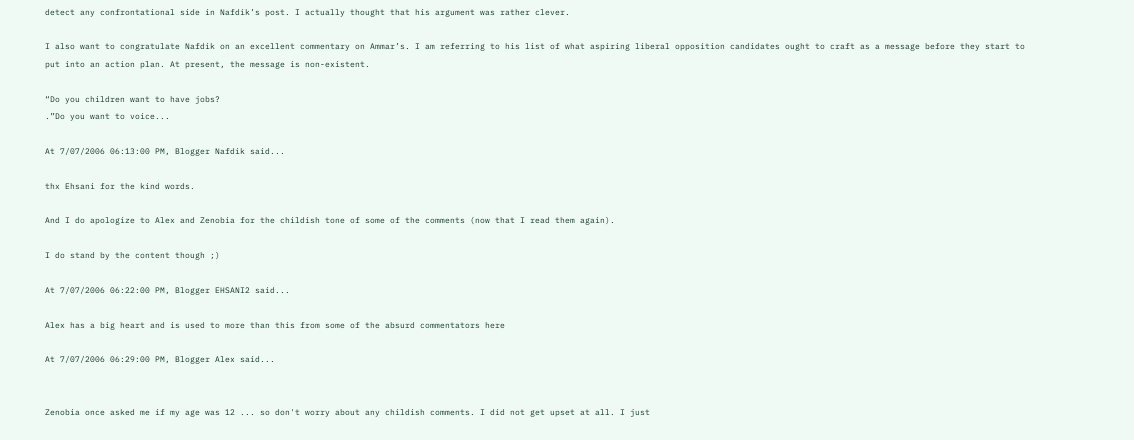detect any confrontational side in Nafdik’s post. I actually thought that his argument was rather clever.

I also want to congratulate Nafdik on an excellent commentary on Ammar’s. I am referring to his list of what aspiring liberal opposition candidates ought to craft as a message before they start to put into an action plan. At present, the message is non-existent.

“Do you children want to have jobs?
.”Do you want to voice...

At 7/07/2006 06:13:00 PM, Blogger Nafdik said...

thx Ehsani for the kind words.

And I do apologize to Alex and Zenobia for the childish tone of some of the comments (now that I read them again).

I do stand by the content though ;)

At 7/07/2006 06:22:00 PM, Blogger EHSANI2 said...

Alex has a big heart and is used to more than this from some of the absurd commentators here

At 7/07/2006 06:29:00 PM, Blogger Alex said...


Zenobia once asked me if my age was 12 ... so don't worry about any childish comments. I did not get upset at all. I just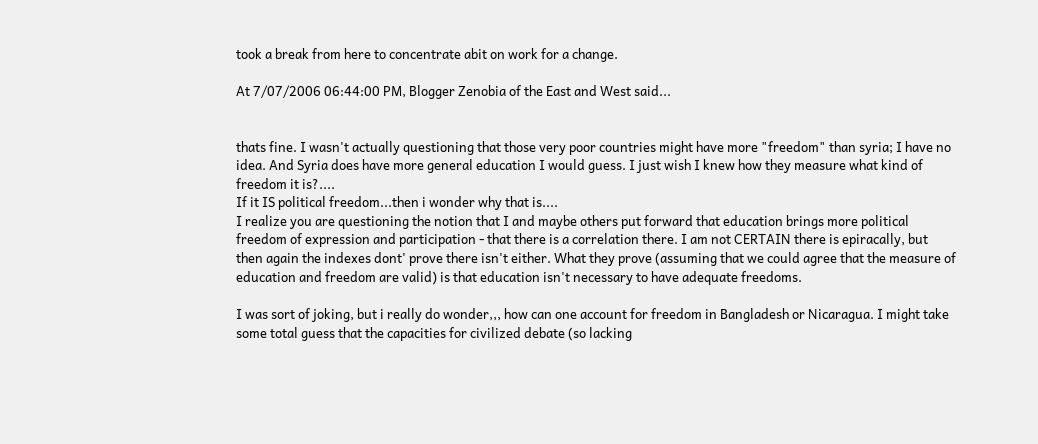took a break from here to concentrate abit on work for a change.

At 7/07/2006 06:44:00 PM, Blogger Zenobia of the East and West said...


thats fine. I wasn't actually questioning that those very poor countries might have more "freedom" than syria; I have no idea. And Syria does have more general education I would guess. I just wish I knew how they measure what kind of freedom it is?....
If it IS political freedom...then i wonder why that is....
I realize you are questioning the notion that I and maybe others put forward that education brings more political freedom of expression and participation - that there is a correlation there. I am not CERTAIN there is epiracally, but then again the indexes dont' prove there isn't either. What they prove (assuming that we could agree that the measure of education and freedom are valid) is that education isn't necessary to have adequate freedoms.

I was sort of joking, but i really do wonder,,, how can one account for freedom in Bangladesh or Nicaragua. I might take some total guess that the capacities for civilized debate (so lacking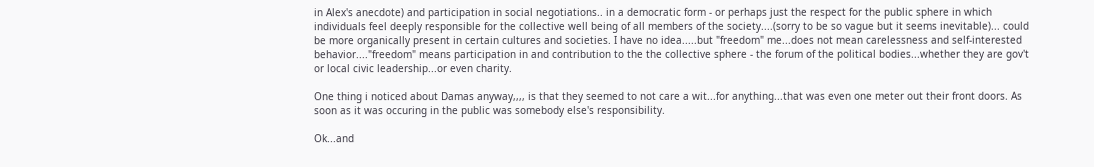in Alex's anecdote) and participation in social negotiations.. in a democratic form - or perhaps just the respect for the public sphere in which individuals feel deeply responsible for the collective well being of all members of the society....(sorry to be so vague but it seems inevitable)... could be more organically present in certain cultures and societies. I have no idea.....but "freedom" me...does not mean carelessness and self-interested behavior...."freedom" means participation in and contribution to the the collective sphere - the forum of the political bodies...whether they are gov't or local civic leadership...or even charity.

One thing i noticed about Damas anyway,,,, is that they seemed to not care a wit...for anything...that was even one meter out their front doors. As soon as it was occuring in the public was somebody else's responsibility.

Ok...and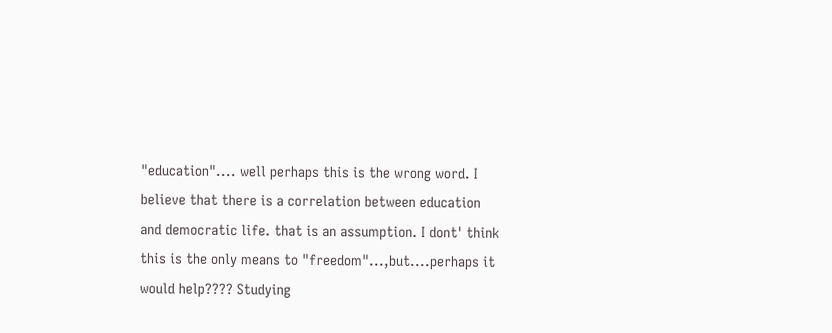"education".... well perhaps this is the wrong word. I believe that there is a correlation between education and democratic life. that is an assumption. I dont' think this is the only means to "freedom"...,but....perhaps it would help???? Studying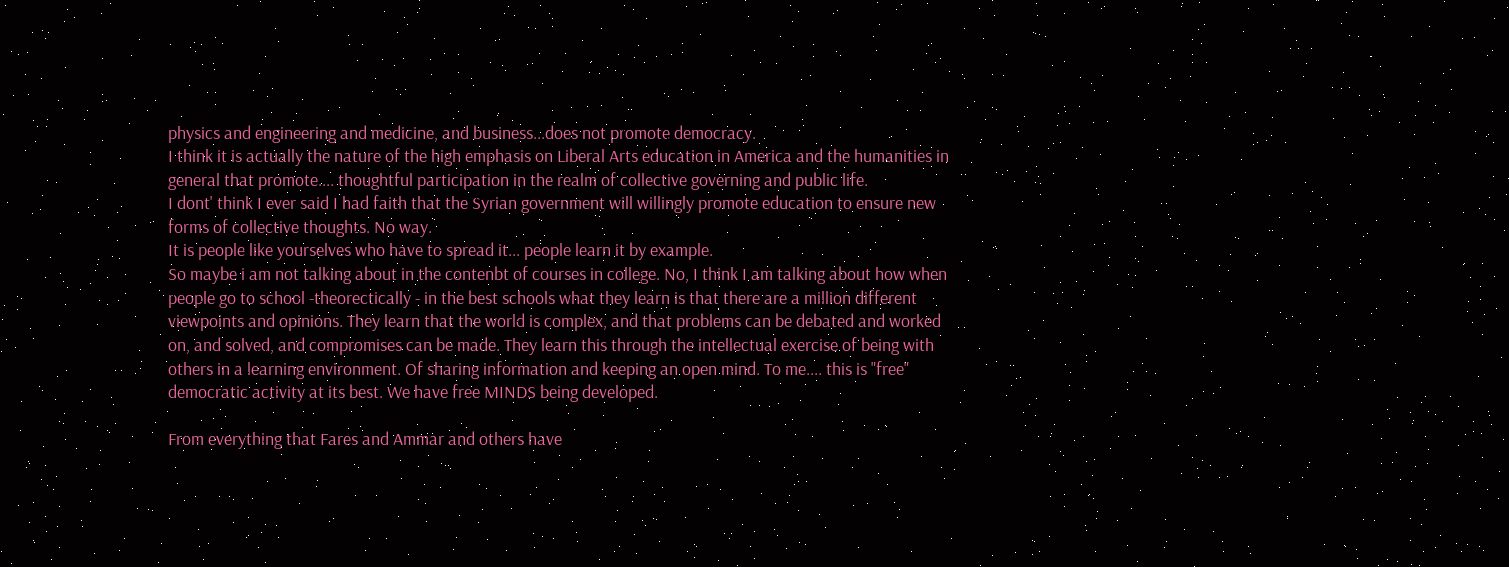physics and engineering and medicine, and business...does not promote democracy.
I think it is actually the nature of the high emphasis on Liberal Arts education in America and the humanities in general that promote.... thoughtful participation in the realm of collective governing and public life.
I dont' think I ever said I had faith that the Syrian government will willingly promote education to ensure new forms of collective thoughts. No way.
It is people like yourselves who have to spread it... people learn it by example.
So maybe i am not talking about in the contenbt of courses in college. No, I think I am talking about how when people go to school -theorectically - in the best schools what they learn is that there are a million different viewpoints and opinions. They learn that the world is complex, and that problems can be debated and worked on, and solved, and compromises can be made. They learn this through the intellectual exercise of being with others in a learning environment. Of sharing information and keeping an open mind. To me.... this is "free" democratic activity at its best. We have free MINDS being developed.

From everything that Fares and Ammar and others have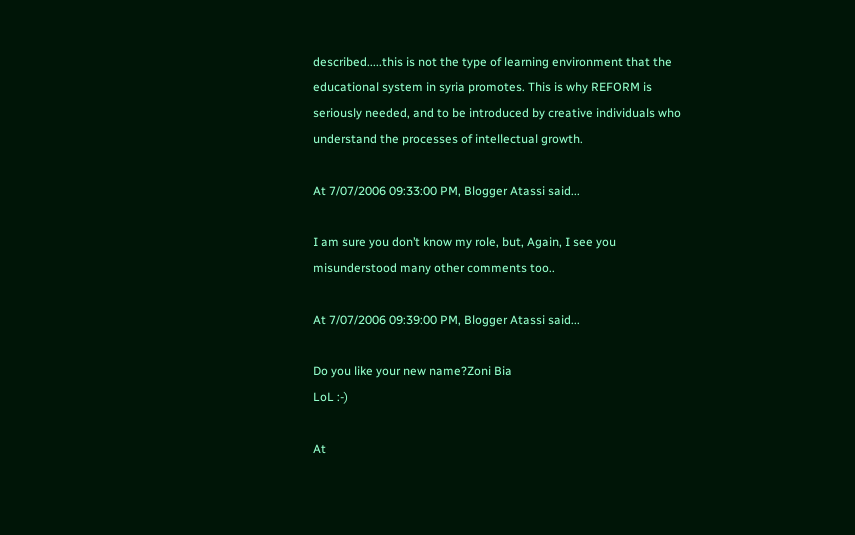described.....this is not the type of learning environment that the educational system in syria promotes. This is why REFORM is seriously needed, and to be introduced by creative individuals who understand the processes of intellectual growth.

At 7/07/2006 09:33:00 PM, Blogger Atassi said...

I am sure you don’t know my role, but, Again, I see you misunderstood many other comments too..

At 7/07/2006 09:39:00 PM, Blogger Atassi said...

Do you like your new name?Zoni Bia
LoL :-)

At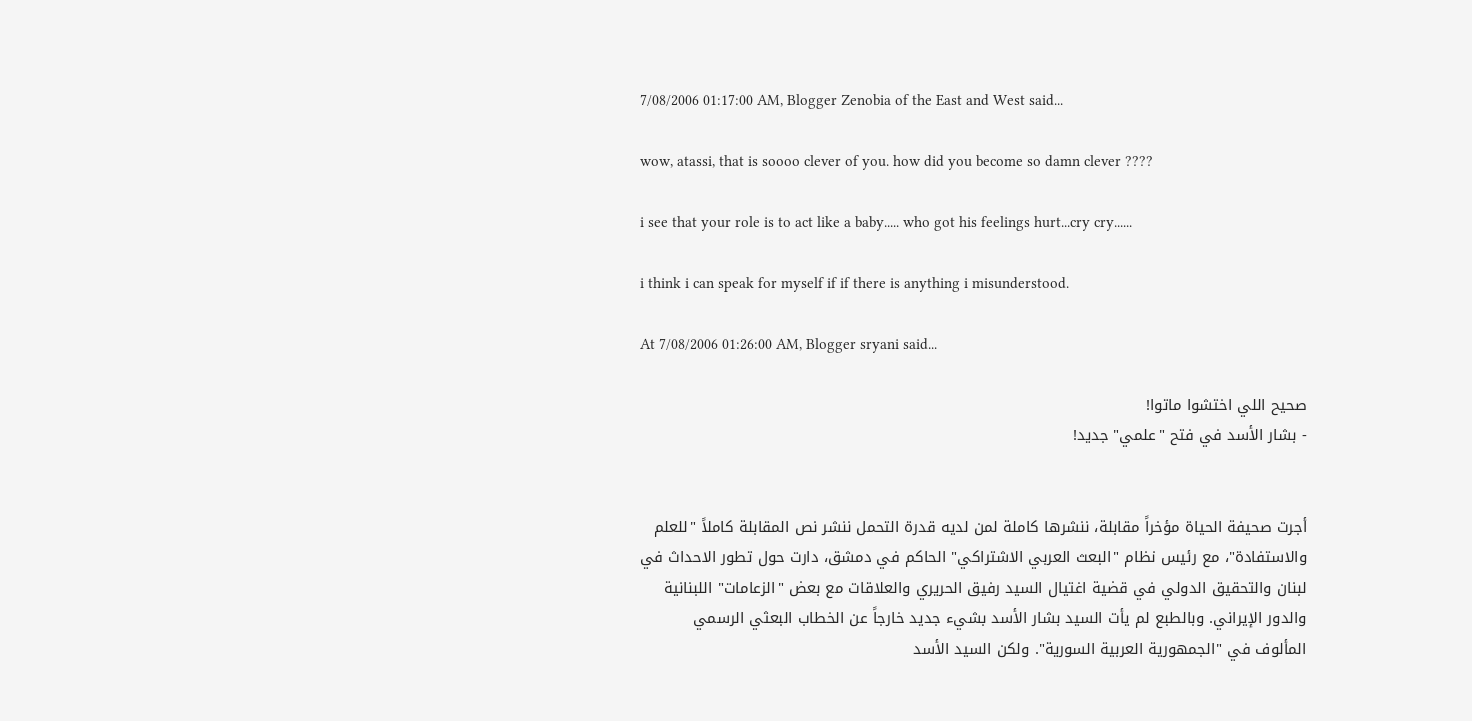7/08/2006 01:17:00 AM, Blogger Zenobia of the East and West said...

wow, atassi, that is soooo clever of you. how did you become so damn clever ????

i see that your role is to act like a baby..... who got his feelings hurt...cry cry......

i think i can speak for myself if if there is anything i misunderstood.

At 7/08/2006 01:26:00 AM, Blogger sryani said...

صحيح اللي اختشوا ماتوا!
- بشار الأسد في فتح "علمي" جديد!


أجرت صحيفة الحياة مؤخراً مقابلة، ننشرها كاملة لمن لديه قدرة التحمل ننشر نص المقابلة كاملاً "للعلم والاستفادة"، مع رئيس نظام "البعث العربي الاشتراكي" الحاكم في دمشق، دارت حول تطور الاحداث في لبنان والتحقيق الدولي في قضية اغتيال السيد رفيق الحريري والعلاقات مع بعض "الزعامات" اللبنانية والدور الإيراني. وبالطبع لم يأت السيد بشار الأسد بشيء جديد خارجاً عن الخطاب البعثي الرسمي المألوف في "الجمهورية العربية السورية". ولكن السيد الأسد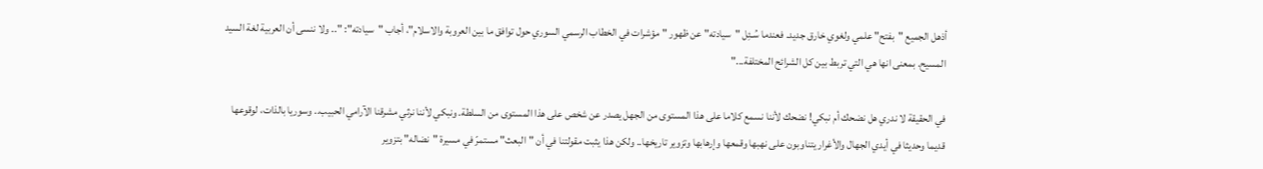أذهل الجميع "بفتح" علمي ولغوي خارق جديد. فعندما سُـئِل "سيادته" عن ظهور "مؤشرات في الخطاب الرسمي السوري حول توافق ما بين العروبة والاسلام"، أجاب "سيادته": ".. ولا ننسى أن العربية لغة السيد المسيح. بمعنى انها هي التي تربط بين كل الشرائح المختلفة..."

في الحقيقة لا ندري هل نضحك أم نبكي! نضحك لأننا نسمع كلاما على هذا المستوى من الجهل يصدر عن شخص على هذا المستوى من السلطة. ونبكي لأننا نرثي مشرقنا الآرامي الحبيب.. وسوريا بالذات، لوقوعها قديما وحديثا في أيدي الجهال والأغرار يتناوبون على نهبها وقمعها وإرهابها وتزوير تاريخها.. ولكن هذا يثبت مقولتنا في أن "البعث" مستمرّ في مسيرة "نضاله" بتزوير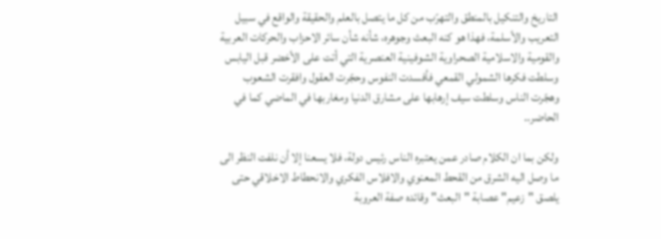التاريخ والتنكيل بالمنطق والتهرّب من كل ما يتصل بالعلم والحقيقة والواقع في سبيل التعريب والأسلمة، فهذا هو كنه البعث وجوهره، شأنه شأن سائر الاحزاب والحركات العربية والقومية والاسلامية الصحراوية الشوفينية العنصرية التي أتت على الأخضر قبل اليابس وسلطت فكرها الشمولي القمعي فأفسدت النفوس وحجّرت العقول وافقرت الشعوب وهجّرت الناس وسلطت سيف إرهابها على مشارق الدنيا ومغاربها في الماضي كما في الحاضر..

ولكن بما ان الكلام صادر عمن يعتبره الناس رئيس دولة، فلا يسعنا إلا أن نلفت النظر الى ما وصل اليه الشرق من القحط المعنوي والافلاس الفكري والانحطاط الاخلاقي حتى يلصق "زعيم" عصابة "البعث" وقائده صفة العروبة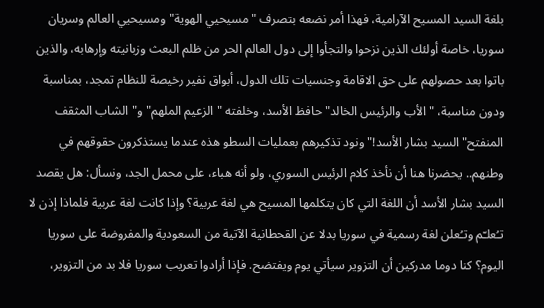بلغة السيد المسيح الآرامية، فهذا أمر نضعه بتصرف "مسيحيي الهوية" ومسيحيي العالم وسريان سوريا، خاصة أولئك الذين نزحوا والتجأوا إلى دول العالم الحر من ظلم البعث وزبانيته وإرهابه، والذين باتوا بعد حصولهم على حق الاقامة وجنسيات تلك الدول، أبواق نفير رخيصة للنظام تمجد، بمناسبة ودون مناسبة، "الأب والرئيس الخالد" حافظ الأسد، وخلفته "الزعيم الملهم" و"الشاب المثقف المنفتح" السيد بشار الأسد!" ونود تذكيرهم بعمليات السطو هذه عندما يستذكرون حقوقهم في وطنهم.. يحضرنا هنا أن نأخذ كلام الرئيس السوري، ولو أنه هباء، على محمل الجد، ونسأل: هل يقصد السيد بشار الأسد أن اللغة التي كان يتكلمها المسيح هي لغة عربية؟ وإذا كانت لغة عربية فلماذا إذن لا تـُعلـّم وتـُعلن لغة رسمية في سوريا بدلا عن القحطانية الآتية من السعودية والمفروضة على سوريا اليوم؟ كنا دوما مدركين أن التزوير سيأتي يوم ويفتضح. فإذا أرادوا تعريب سوريا فلا بد من التزوير،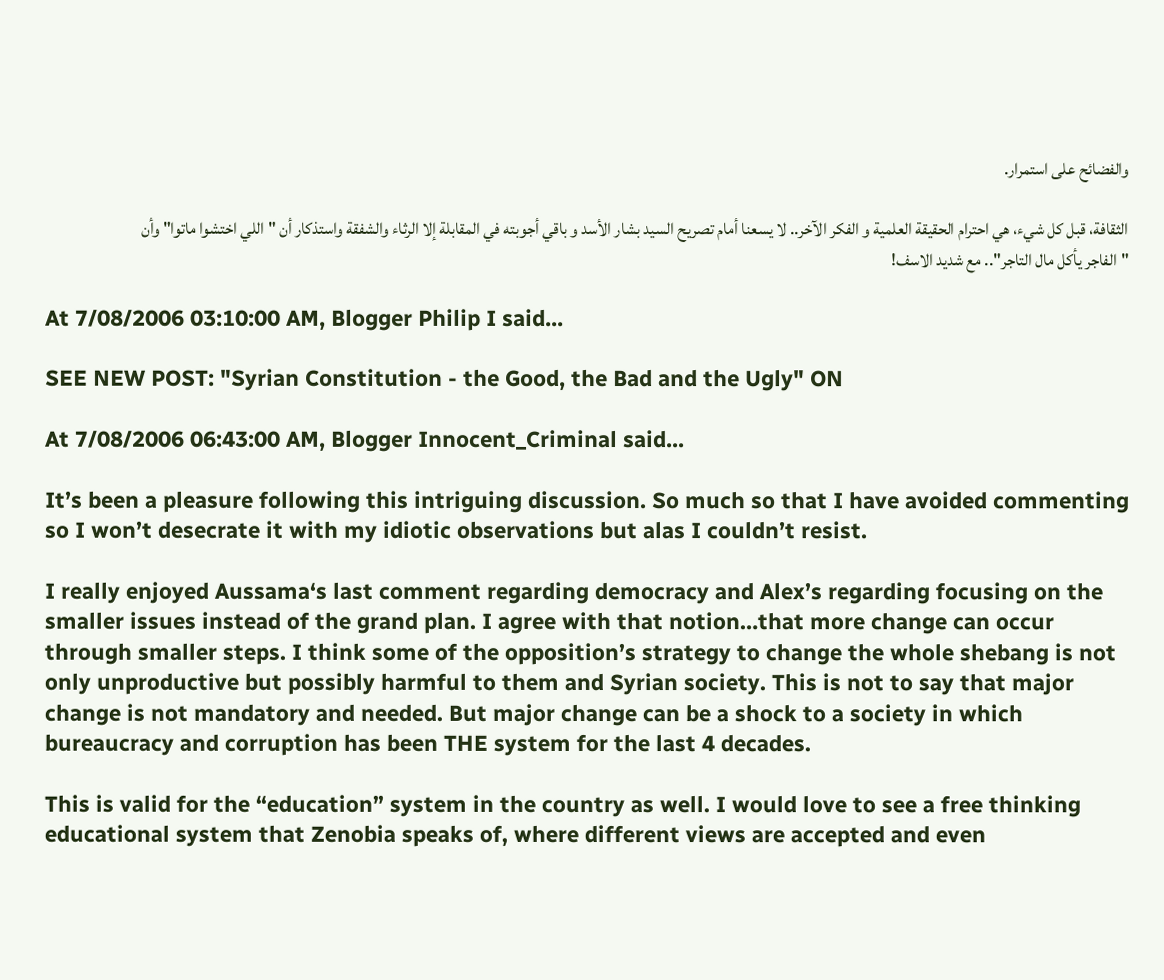والفضائح على استمرار.

الثقافة، قبل كل شيء، هي احترام الحقيقة العلمية و الفكر الآخر.. لا يسعنا أمام تصريح السيد بشار الأسد و باقي أجوبته في المقابلة إلا الرثاء والشفقة واستذكار أن "اللي اختشوا ماتوا" وأن "الفاجر يأكل مال التاجر".. مع شديد الاسف!

At 7/08/2006 03:10:00 AM, Blogger Philip I said...

SEE NEW POST: "Syrian Constitution - the Good, the Bad and the Ugly" ON

At 7/08/2006 06:43:00 AM, Blogger Innocent_Criminal said...

It’s been a pleasure following this intriguing discussion. So much so that I have avoided commenting so I won’t desecrate it with my idiotic observations but alas I couldn’t resist.

I really enjoyed Aussama‘s last comment regarding democracy and Alex’s regarding focusing on the smaller issues instead of the grand plan. I agree with that notion…that more change can occur through smaller steps. I think some of the opposition’s strategy to change the whole shebang is not only unproductive but possibly harmful to them and Syrian society. This is not to say that major change is not mandatory and needed. But major change can be a shock to a society in which bureaucracy and corruption has been THE system for the last 4 decades.

This is valid for the “education” system in the country as well. I would love to see a free thinking educational system that Zenobia speaks of, where different views are accepted and even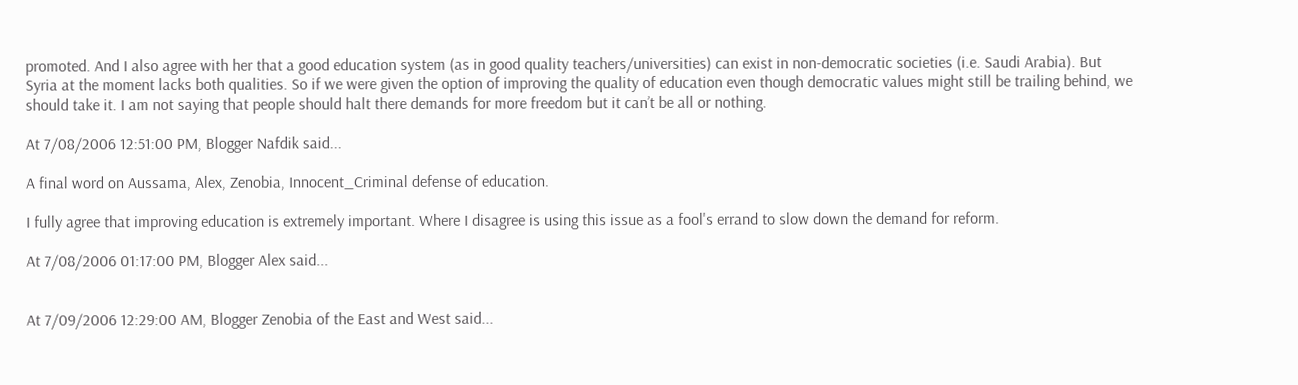promoted. And I also agree with her that a good education system (as in good quality teachers/universities) can exist in non-democratic societies (i.e. Saudi Arabia). But Syria at the moment lacks both qualities. So if we were given the option of improving the quality of education even though democratic values might still be trailing behind, we should take it. I am not saying that people should halt there demands for more freedom but it can’t be all or nothing.

At 7/08/2006 12:51:00 PM, Blogger Nafdik said...

A final word on Aussama, Alex, Zenobia, Innocent_Criminal defense of education.

I fully agree that improving education is extremely important. Where I disagree is using this issue as a fool's errand to slow down the demand for reform.

At 7/08/2006 01:17:00 PM, Blogger Alex said...


At 7/09/2006 12:29:00 AM, Blogger Zenobia of the East and West said...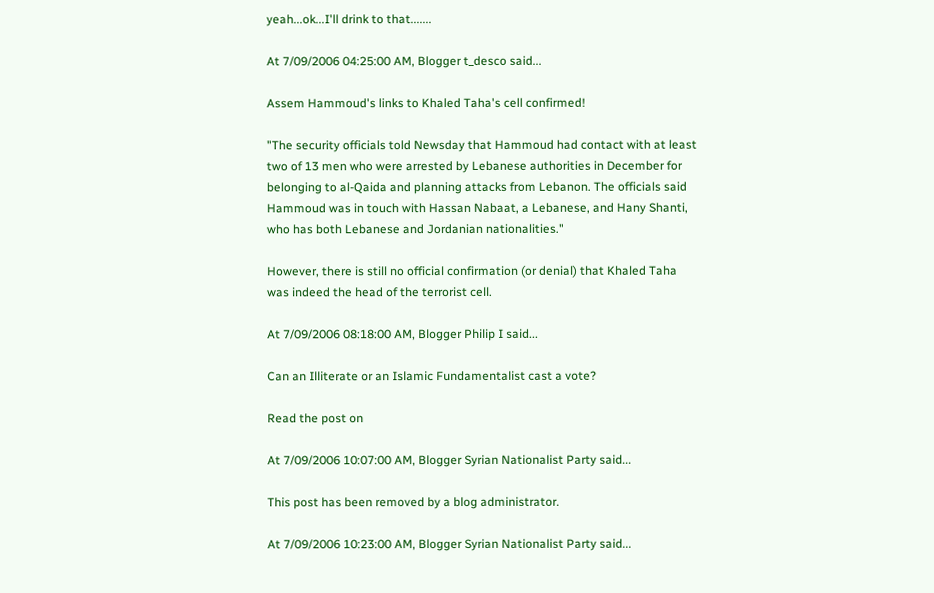yeah...ok...I'll drink to that.......

At 7/09/2006 04:25:00 AM, Blogger t_desco said...

Assem Hammoud's links to Khaled Taha's cell confirmed!

"The security officials told Newsday that Hammoud had contact with at least two of 13 men who were arrested by Lebanese authorities in December for belonging to al-Qaida and planning attacks from Lebanon. The officials said Hammoud was in touch with Hassan Nabaat, a Lebanese, and Hany Shanti, who has both Lebanese and Jordanian nationalities."

However, there is still no official confirmation (or denial) that Khaled Taha was indeed the head of the terrorist cell.

At 7/09/2006 08:18:00 AM, Blogger Philip I said...

Can an Illiterate or an Islamic Fundamentalist cast a vote?

Read the post on

At 7/09/2006 10:07:00 AM, Blogger Syrian Nationalist Party said...

This post has been removed by a blog administrator.

At 7/09/2006 10:23:00 AM, Blogger Syrian Nationalist Party said...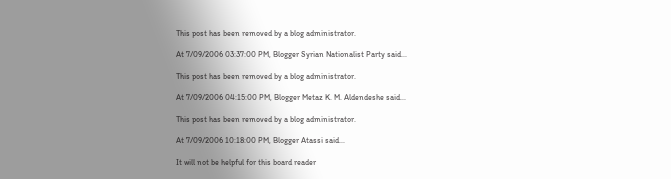This post has been removed by a blog administrator.

At 7/09/2006 03:37:00 PM, Blogger Syrian Nationalist Party said...

This post has been removed by a blog administrator.

At 7/09/2006 04:15:00 PM, Blogger Metaz K. M. Aldendeshe said...

This post has been removed by a blog administrator.

At 7/09/2006 10:18:00 PM, Blogger Atassi said...

It will not be helpful for this board reader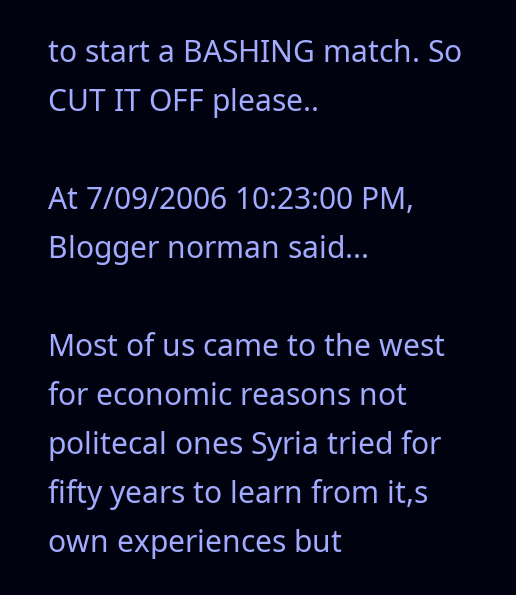to start a BASHING match. So CUT IT OFF please..

At 7/09/2006 10:23:00 PM, Blogger norman said...

Most of us came to the west for economic reasons not politecal ones Syria tried for fifty years to learn from it,s own experiences but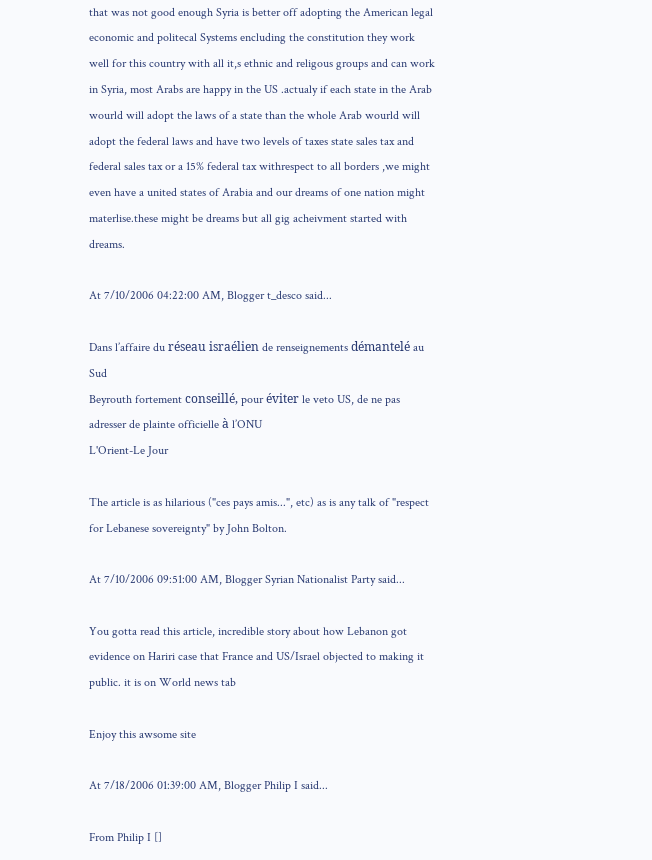that was not good enough Syria is better off adopting the American legal economic and politecal Systems encluding the constitution they work well for this country with all it,s ethnic and religous groups and can work in Syria, most Arabs are happy in the US .actualy if each state in the Arab wourld will adopt the laws of a state than the whole Arab wourld will adopt the federal laws and have two levels of taxes state sales tax and federal sales tax or a 15% federal tax withrespect to all borders ,we might even have a united states of Arabia and our dreams of one nation might materlise.these might be dreams but all gig acheivment started with dreams.

At 7/10/2006 04:22:00 AM, Blogger t_desco said...

Dans l’affaire du réseau israélien de renseignements démantelé au Sud
Beyrouth fortement conseillé, pour éviter le veto US, de ne pas adresser de plainte officielle à l’ONU
L'Orient-Le Jour

The article is as hilarious ("ces pays amis...", etc) as is any talk of "respect for Lebanese sovereignty" by John Bolton.

At 7/10/2006 09:51:00 AM, Blogger Syrian Nationalist Party said...

You gotta read this article, incredible story about how Lebanon got evidence on Hariri case that France and US/Israel objected to making it public. it is on World news tab

Enjoy this awsome site

At 7/18/2006 01:39:00 AM, Blogger Philip I said...

From Philip I []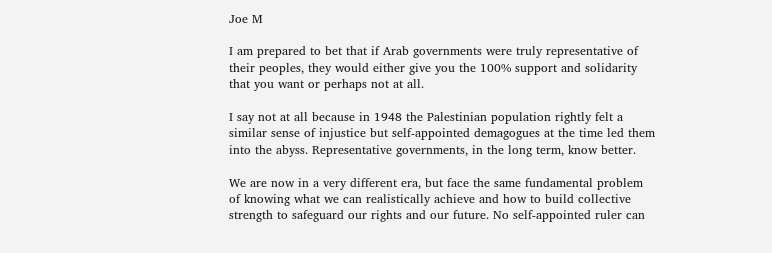Joe M

I am prepared to bet that if Arab governments were truly representative of their peoples, they would either give you the 100% support and solidarity that you want or perhaps not at all.

I say not at all because in 1948 the Palestinian population rightly felt a similar sense of injustice but self-appointed demagogues at the time led them into the abyss. Representative governments, in the long term, know better.

We are now in a very different era, but face the same fundamental problem of knowing what we can realistically achieve and how to build collective strength to safeguard our rights and our future. No self-appointed ruler can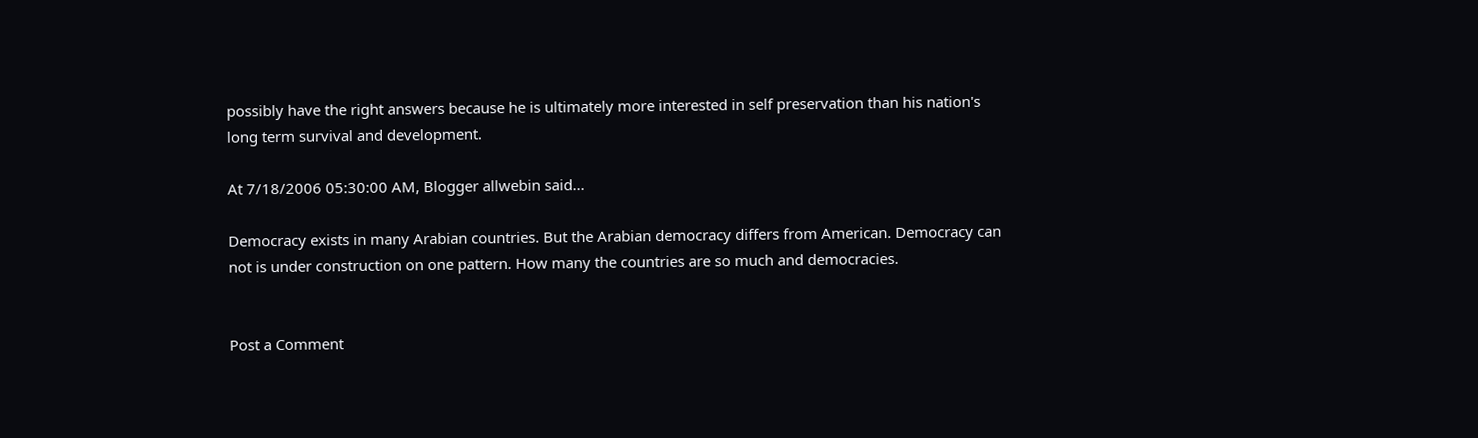possibly have the right answers because he is ultimately more interested in self preservation than his nation's long term survival and development.

At 7/18/2006 05:30:00 AM, Blogger allwebin said...

Democracy exists in many Arabian countries. But the Arabian democracy differs from American. Democracy can not is under construction on one pattern. How many the countries are so much and democracies.


Post a Comment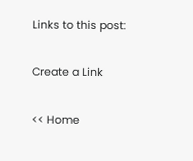Links to this post:

Create a Link

<< Home